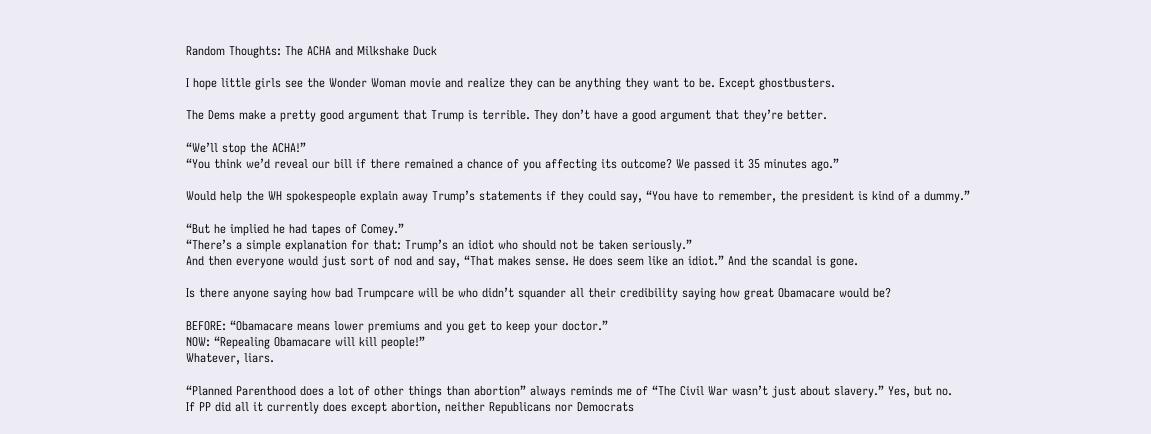Random Thoughts: The ACHA and Milkshake Duck

I hope little girls see the Wonder Woman movie and realize they can be anything they want to be. Except ghostbusters.

The Dems make a pretty good argument that Trump is terrible. They don’t have a good argument that they’re better.

“We’ll stop the ACHA!”
“You think we’d reveal our bill if there remained a chance of you affecting its outcome? We passed it 35 minutes ago.”

Would help the WH spokespeople explain away Trump’s statements if they could say, “You have to remember, the president is kind of a dummy.”

“But he implied he had tapes of Comey.”
“There’s a simple explanation for that: Trump’s an idiot who should not be taken seriously.”
And then everyone would just sort of nod and say, “That makes sense. He does seem like an idiot.” And the scandal is gone.

Is there anyone saying how bad Trumpcare will be who didn’t squander all their credibility saying how great Obamacare would be?

BEFORE: “Obamacare means lower premiums and you get to keep your doctor.”
NOW: “Repealing Obamacare will kill people!”
Whatever, liars.

“Planned Parenthood does a lot of other things than abortion” always reminds me of “The Civil War wasn’t just about slavery.” Yes, but no.
If PP did all it currently does except abortion, neither Republicans nor Democrats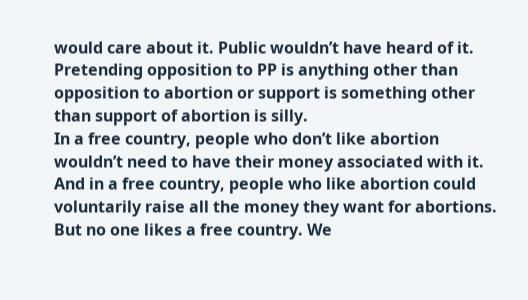would care about it. Public wouldn’t have heard of it.
Pretending opposition to PP is anything other than opposition to abortion or support is something other than support of abortion is silly.
In a free country, people who don’t like abortion wouldn’t need to have their money associated with it.
And in a free country, people who like abortion could voluntarily raise all the money they want for abortions.
But no one likes a free country. We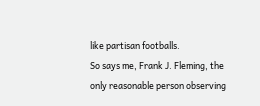like partisan footballs.
So says me, Frank J. Fleming, the only reasonable person observing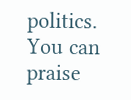politics. You can praise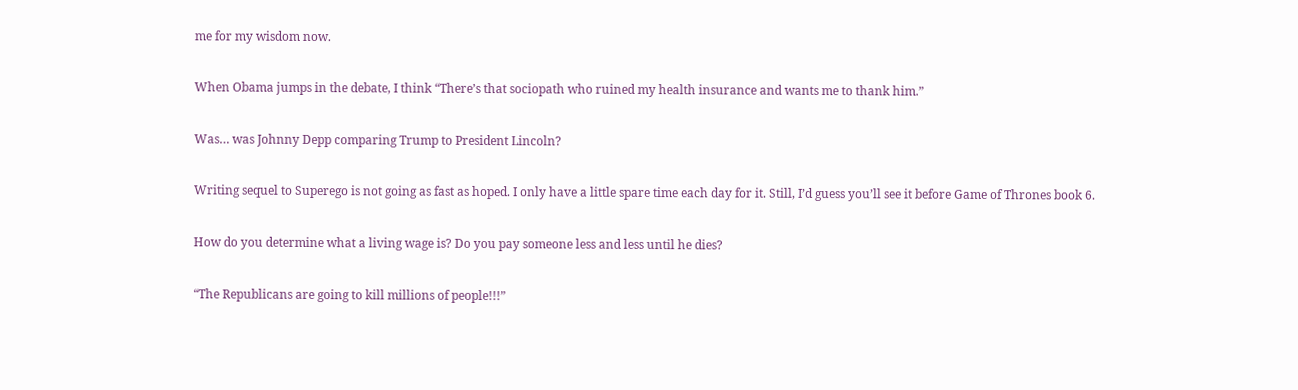me for my wisdom now.

When Obama jumps in the debate, I think “There’s that sociopath who ruined my health insurance and wants me to thank him.”

Was… was Johnny Depp comparing Trump to President Lincoln?

Writing sequel to Superego is not going as fast as hoped. I only have a little spare time each day for it. Still, I’d guess you’ll see it before Game of Thrones book 6.

How do you determine what a living wage is? Do you pay someone less and less until he dies?

“The Republicans are going to kill millions of people!!!”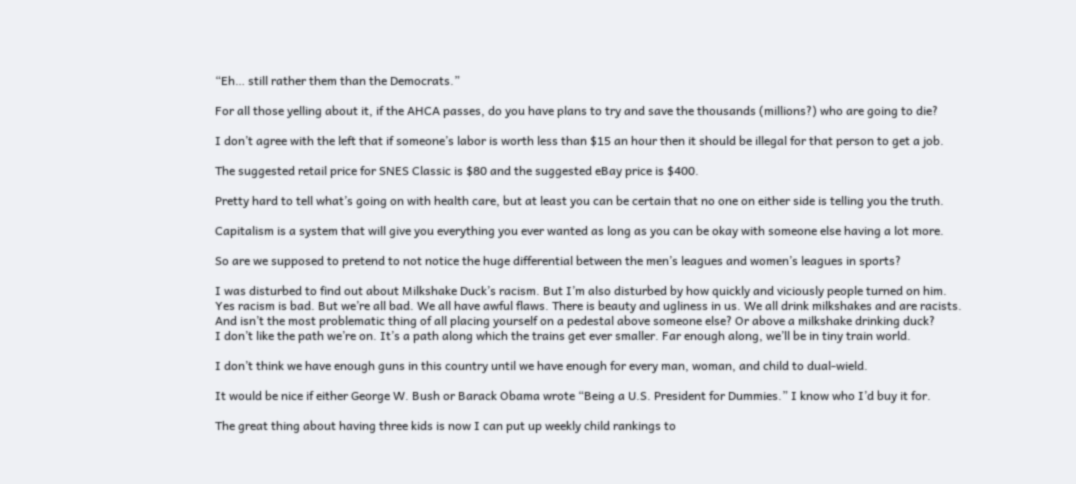“Eh… still rather them than the Democrats.”

For all those yelling about it, if the AHCA passes, do you have plans to try and save the thousands (millions?) who are going to die?

I don’t agree with the left that if someone’s labor is worth less than $15 an hour then it should be illegal for that person to get a job.

The suggested retail price for SNES Classic is $80 and the suggested eBay price is $400.

Pretty hard to tell what’s going on with health care, but at least you can be certain that no one on either side is telling you the truth.

Capitalism is a system that will give you everything you ever wanted as long as you can be okay with someone else having a lot more.

So are we supposed to pretend to not notice the huge differential between the men’s leagues and women’s leagues in sports?

I was disturbed to find out about Milkshake Duck’s racism. But I’m also disturbed by how quickly and viciously people turned on him.
Yes racism is bad. But we’re all bad. We all have awful flaws. There is beauty and ugliness in us. We all drink milkshakes and are racists.
And isn’t the most problematic thing of all placing yourself on a pedestal above someone else? Or above a milkshake drinking duck?
I don’t like the path we’re on. It’s a path along which the trains get ever smaller. Far enough along, we’ll be in tiny train world.

I don’t think we have enough guns in this country until we have enough for every man, woman, and child to dual-wield.

It would be nice if either George W. Bush or Barack Obama wrote “Being a U.S. President for Dummies.” I know who I’d buy it for.

The great thing about having three kids is now I can put up weekly child rankings to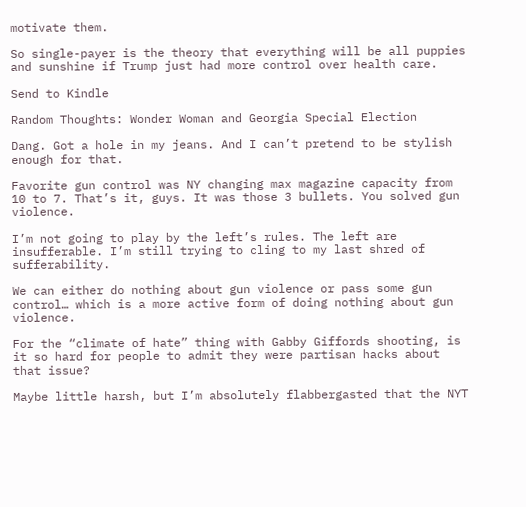motivate them.

So single-payer is the theory that everything will be all puppies and sunshine if Trump just had more control over health care.

Send to Kindle

Random Thoughts: Wonder Woman and Georgia Special Election

Dang. Got a hole in my jeans. And I can’t pretend to be stylish enough for that.

Favorite gun control was NY changing max magazine capacity from 10 to 7. That’s it, guys. It was those 3 bullets. You solved gun violence.

I’m not going to play by the left’s rules. The left are insufferable. I’m still trying to cling to my last shred of sufferability.

We can either do nothing about gun violence or pass some gun control… which is a more active form of doing nothing about gun violence.

For the “climate of hate” thing with Gabby Giffords shooting, is it so hard for people to admit they were partisan hacks about that issue?

Maybe little harsh, but I’m absolutely flabbergasted that the NYT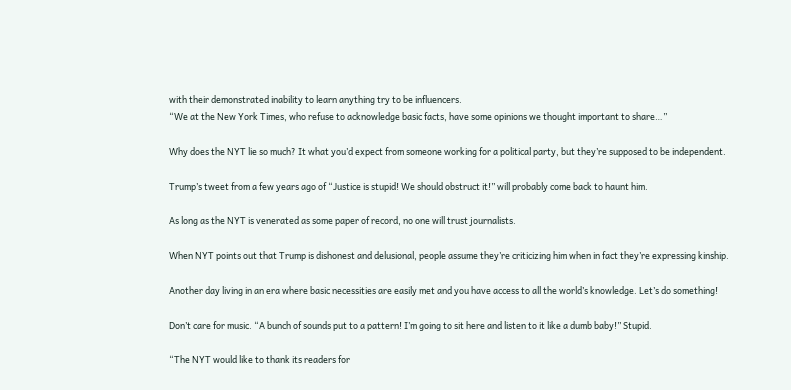with their demonstrated inability to learn anything try to be influencers.
“We at the New York Times, who refuse to acknowledge basic facts, have some opinions we thought important to share…”

Why does the NYT lie so much? It what you’d expect from someone working for a political party, but they’re supposed to be independent.

Trump’s tweet from a few years ago of “Justice is stupid! We should obstruct it!” will probably come back to haunt him.

As long as the NYT is venerated as some paper of record, no one will trust journalists.

When NYT points out that Trump is dishonest and delusional, people assume they’re criticizing him when in fact they’re expressing kinship.

Another day living in an era where basic necessities are easily met and you have access to all the world’s knowledge. Let’s do something!

Don’t care for music. “A bunch of sounds put to a pattern! I’m going to sit here and listen to it like a dumb baby!” Stupid.

“The NYT would like to thank its readers for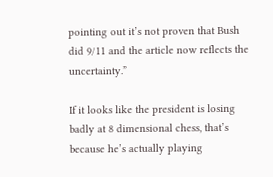pointing out it’s not proven that Bush did 9/11 and the article now reflects the uncertainty.”

If it looks like the president is losing badly at 8 dimensional chess, that’s because he’s actually playing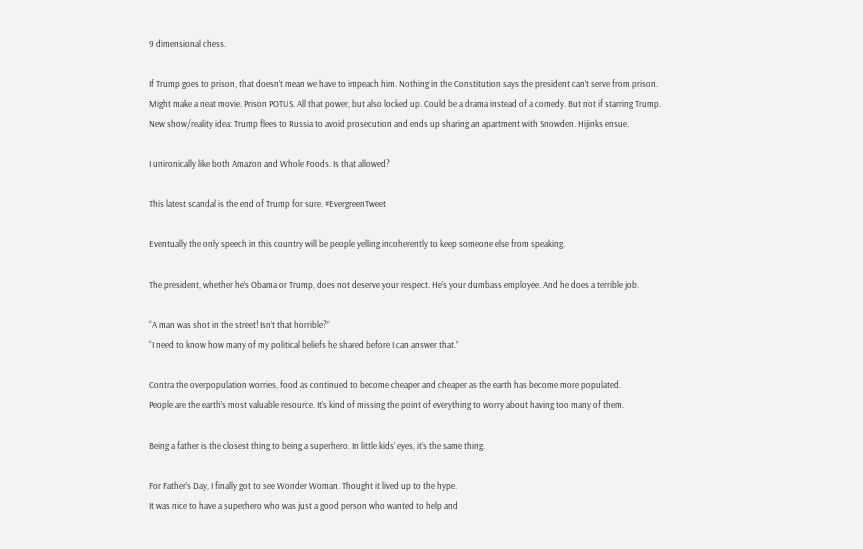9 dimensional chess.

If Trump goes to prison, that doesn’t mean we have to impeach him. Nothing in the Constitution says the president can’t serve from prison.
Might make a neat movie. Prison POTUS. All that power, but also locked up. Could be a drama instead of a comedy. But not if starring Trump.
New show/reality idea: Trump flees to Russia to avoid prosecution and ends up sharing an apartment with Snowden. Hijinks ensue.

I unironically like both Amazon and Whole Foods. Is that allowed?

This latest scandal is the end of Trump for sure. #EvergreenTweet

Eventually the only speech in this country will be people yelling incoherently to keep someone else from speaking.

The president, whether he’s Obama or Trump, does not deserve your respect. He’s your dumbass employee. And he does a terrible job.

“A man was shot in the street! Isn’t that horrible?”
“I need to know how many of my political beliefs he shared before I can answer that.”

Contra the overpopulation worries, food as continued to become cheaper and cheaper as the earth has become more populated.
People are the earth’s most valuable resource. It’s kind of missing the point of everything to worry about having too many of them.

Being a father is the closest thing to being a superhero. In little kids’ eyes, it’s the same thing.

For Father’s Day, I finally got to see Wonder Woman. Thought it lived up to the hype.
It was nice to have a superhero who was just a good person who wanted to help and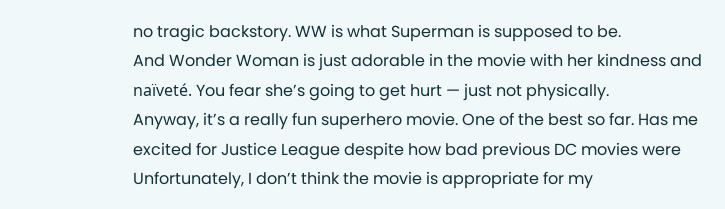no tragic backstory. WW is what Superman is supposed to be.
And Wonder Woman is just adorable in the movie with her kindness and naïveté. You fear she’s going to get hurt — just not physically.
Anyway, it’s a really fun superhero movie. One of the best so far. Has me excited for Justice League despite how bad previous DC movies were
Unfortunately, I don’t think the movie is appropriate for my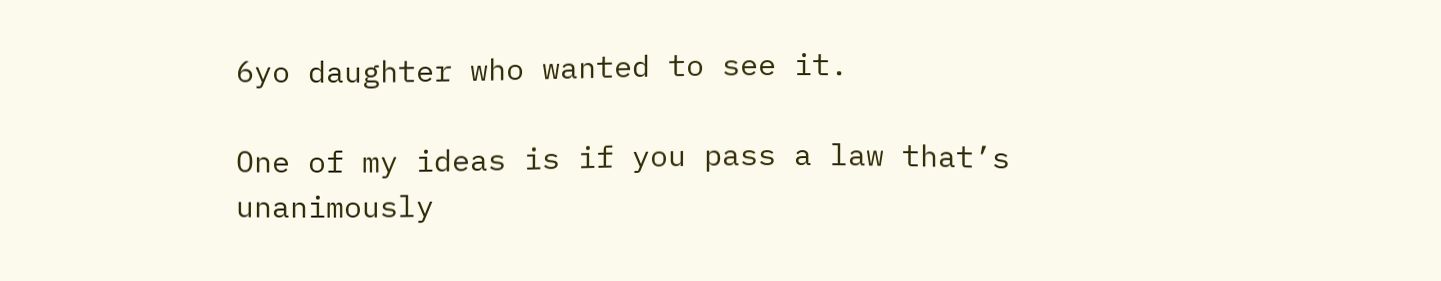6yo daughter who wanted to see it.

One of my ideas is if you pass a law that’s unanimously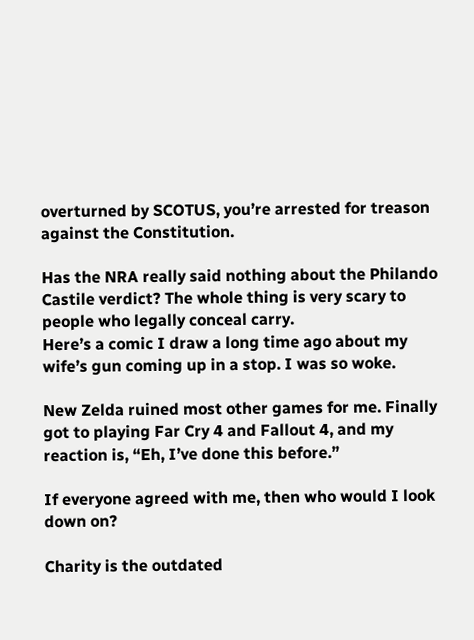overturned by SCOTUS, you’re arrested for treason against the Constitution.

Has the NRA really said nothing about the Philando Castile verdict? The whole thing is very scary to people who legally conceal carry.
Here’s a comic I draw a long time ago about my wife’s gun coming up in a stop. I was so woke.

New Zelda ruined most other games for me. Finally got to playing Far Cry 4 and Fallout 4, and my reaction is, “Eh, I’ve done this before.”

If everyone agreed with me, then who would I look down on?

Charity is the outdated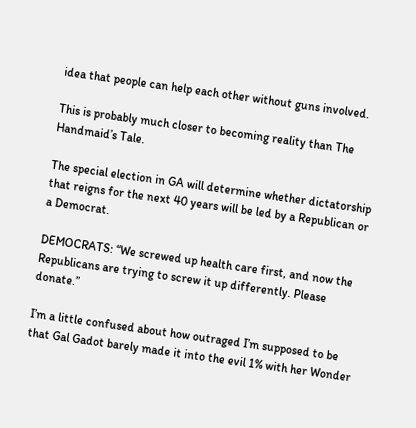idea that people can help each other without guns involved.

This is probably much closer to becoming reality than The Handmaid’s Tale.

The special election in GA will determine whether dictatorship that reigns for the next 40 years will be led by a Republican or a Democrat.

DEMOCRATS: “We screwed up health care first, and now the Republicans are trying to screw it up differently. Please donate.”

I’m a little confused about how outraged I’m supposed to be that Gal Gadot barely made it into the evil 1% with her Wonder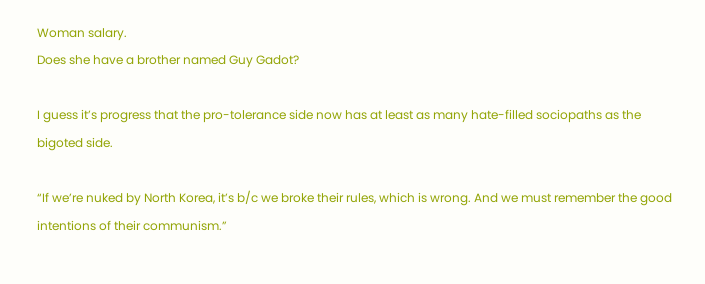Woman salary.
Does she have a brother named Guy Gadot?

I guess it’s progress that the pro-tolerance side now has at least as many hate-filled sociopaths as the bigoted side.

“If we’re nuked by North Korea, it’s b/c we broke their rules, which is wrong. And we must remember the good intentions of their communism.”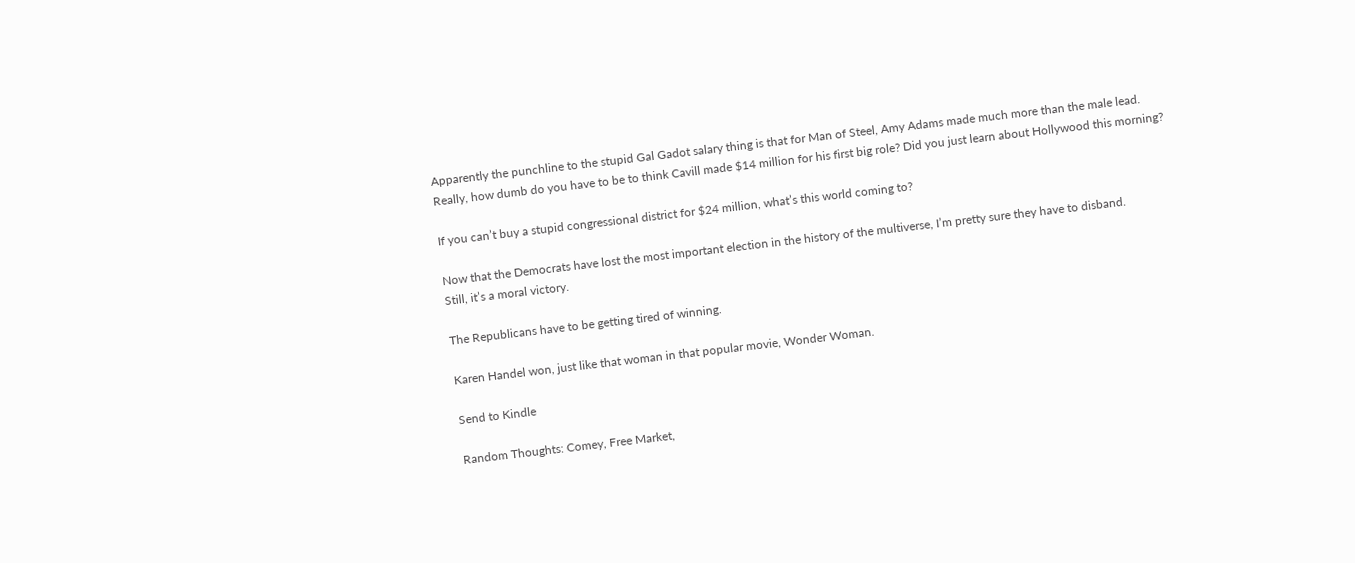Apparently the punchline to the stupid Gal Gadot salary thing is that for Man of Steel, Amy Adams made much more than the male lead.
Really, how dumb do you have to be to think Cavill made $14 million for his first big role? Did you just learn about Hollywood this morning?

If you can’t buy a stupid congressional district for $24 million, what’s this world coming to?

Now that the Democrats have lost the most important election in the history of the multiverse, I’m pretty sure they have to disband.
Still, it’s a moral victory.

The Republicans have to be getting tired of winning.

Karen Handel won, just like that woman in that popular movie, Wonder Woman.

Send to Kindle

Random Thoughts: Comey, Free Market,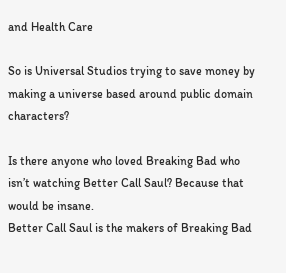and Health Care

So is Universal Studios trying to save money by making a universe based around public domain characters?

Is there anyone who loved Breaking Bad who isn’t watching Better Call Saul? Because that would be insane.
Better Call Saul is the makers of Breaking Bad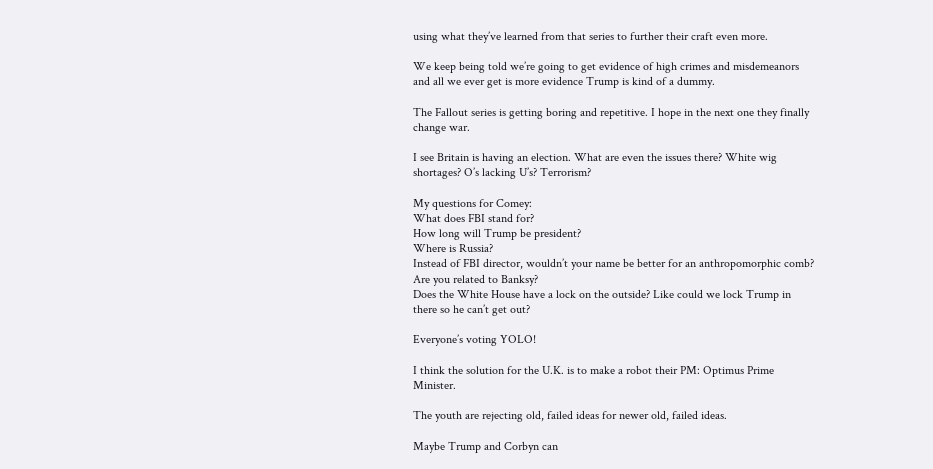using what they’ve learned from that series to further their craft even more.

We keep being told we’re going to get evidence of high crimes and misdemeanors and all we ever get is more evidence Trump is kind of a dummy.

The Fallout series is getting boring and repetitive. I hope in the next one they finally change war.

I see Britain is having an election. What are even the issues there? White wig shortages? O’s lacking U’s? Terrorism?

My questions for Comey:
What does FBI stand for?
How long will Trump be president?
Where is Russia?
Instead of FBI director, wouldn’t your name be better for an anthropomorphic comb?
Are you related to Banksy?
Does the White House have a lock on the outside? Like could we lock Trump in there so he can’t get out?

Everyone’s voting YOLO!

I think the solution for the U.K. is to make a robot their PM: Optimus Prime Minister.

The youth are rejecting old, failed ideas for newer old, failed ideas.

Maybe Trump and Corbyn can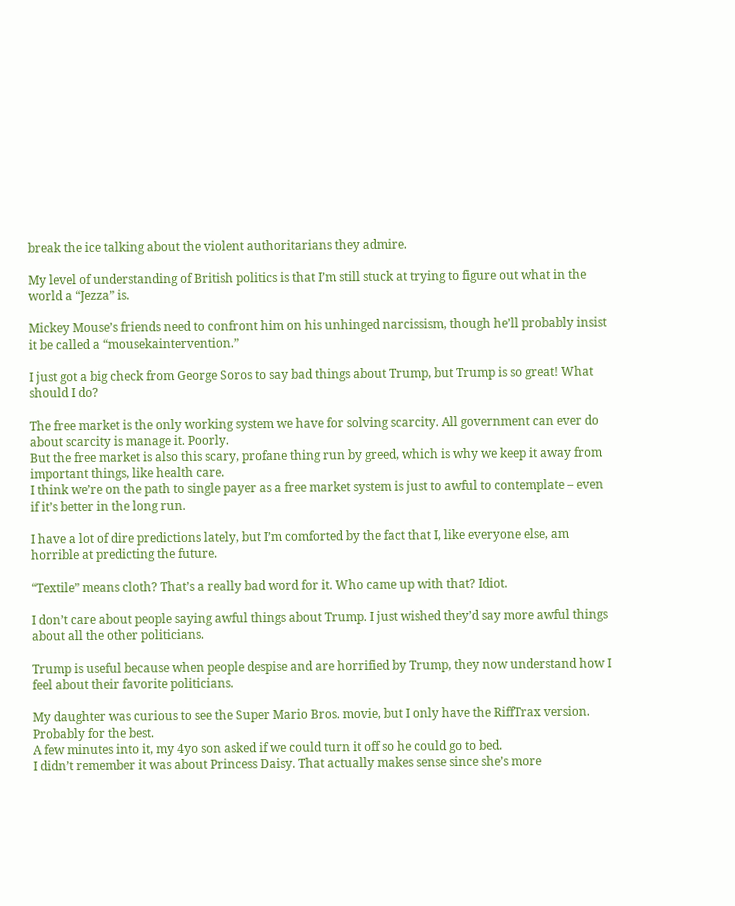break the ice talking about the violent authoritarians they admire.

My level of understanding of British politics is that I’m still stuck at trying to figure out what in the world a “Jezza” is.

Mickey Mouse’s friends need to confront him on his unhinged narcissism, though he’ll probably insist it be called a “mousekaintervention.”

I just got a big check from George Soros to say bad things about Trump, but Trump is so great! What should I do?

The free market is the only working system we have for solving scarcity. All government can ever do about scarcity is manage it. Poorly.
But the free market is also this scary, profane thing run by greed, which is why we keep it away from important things, like health care.
I think we’re on the path to single payer as a free market system is just to awful to contemplate – even if it’s better in the long run.

I have a lot of dire predictions lately, but I’m comforted by the fact that I, like everyone else, am horrible at predicting the future.

“Textile” means cloth? That’s a really bad word for it. Who came up with that? Idiot.

I don’t care about people saying awful things about Trump. I just wished they’d say more awful things about all the other politicians.

Trump is useful because when people despise and are horrified by Trump, they now understand how I feel about their favorite politicians.

My daughter was curious to see the Super Mario Bros. movie, but I only have the RiffTrax version. Probably for the best.
A few minutes into it, my 4yo son asked if we could turn it off so he could go to bed.
I didn’t remember it was about Princess Daisy. That actually makes sense since she’s more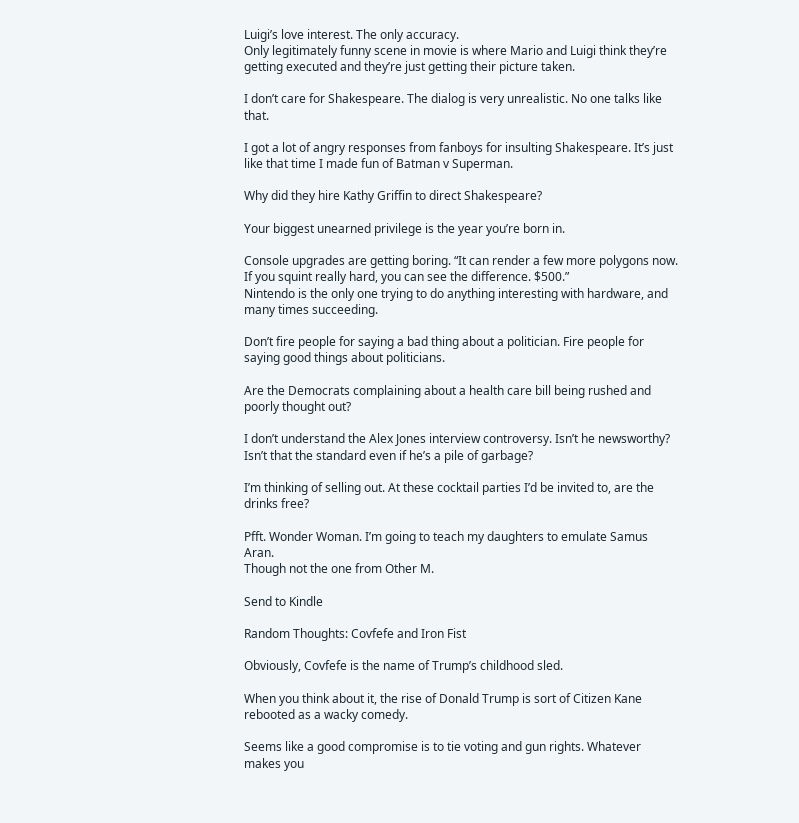Luigi’s love interest. The only accuracy.
Only legitimately funny scene in movie is where Mario and Luigi think they’re getting executed and they’re just getting their picture taken.

I don’t care for Shakespeare. The dialog is very unrealistic. No one talks like that.

I got a lot of angry responses from fanboys for insulting Shakespeare. It’s just like that time I made fun of Batman v Superman.

Why did they hire Kathy Griffin to direct Shakespeare?

Your biggest unearned privilege is the year you’re born in.

Console upgrades are getting boring. “It can render a few more polygons now. If you squint really hard, you can see the difference. $500.”
Nintendo is the only one trying to do anything interesting with hardware, and many times succeeding.

Don’t fire people for saying a bad thing about a politician. Fire people for saying good things about politicians.

Are the Democrats complaining about a health care bill being rushed and poorly thought out?

I don’t understand the Alex Jones interview controversy. Isn’t he newsworthy? Isn’t that the standard even if he’s a pile of garbage?

I’m thinking of selling out. At these cocktail parties I’d be invited to, are the drinks free?

Pfft. Wonder Woman. I’m going to teach my daughters to emulate Samus Aran.
Though not the one from Other M.

Send to Kindle

Random Thoughts: Covfefe and Iron Fist

Obviously, Covfefe is the name of Trump’s childhood sled.

When you think about it, the rise of Donald Trump is sort of Citizen Kane rebooted as a wacky comedy.

Seems like a good compromise is to tie voting and gun rights. Whatever makes you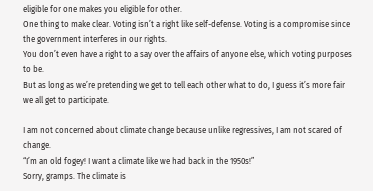eligible for one makes you eligible for other.
One thing to make clear. Voting isn’t a right like self-defense. Voting is a compromise since the government interferes in our rights.
You don’t even have a right to a say over the affairs of anyone else, which voting purposes to be.
But as long as we’re pretending we get to tell each other what to do, I guess it’s more fair we all get to participate.

I am not concerned about climate change because unlike regressives, I am not scared of change.
“I’m an old fogey! I want a climate like we had back in the 1950s!”
Sorry, gramps. The climate is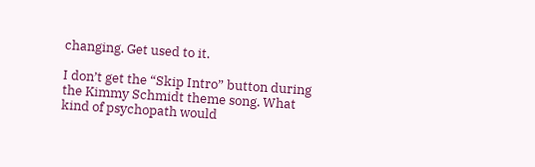changing. Get used to it.

I don’t get the “Skip Intro” button during the Kimmy Schmidt theme song. What kind of psychopath would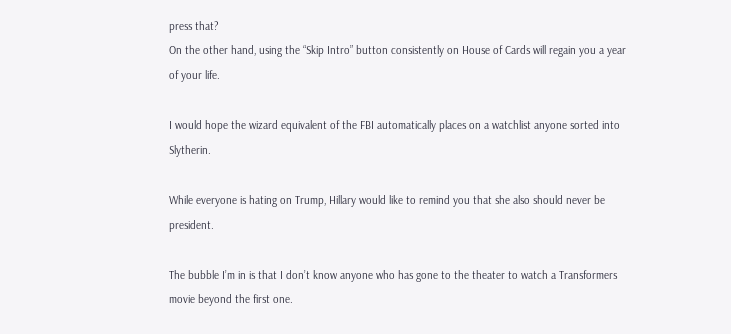press that?
On the other hand, using the “Skip Intro” button consistently on House of Cards will regain you a year of your life.

I would hope the wizard equivalent of the FBI automatically places on a watchlist anyone sorted into Slytherin.

While everyone is hating on Trump, Hillary would like to remind you that she also should never be president.

The bubble I’m in is that I don’t know anyone who has gone to the theater to watch a Transformers movie beyond the first one.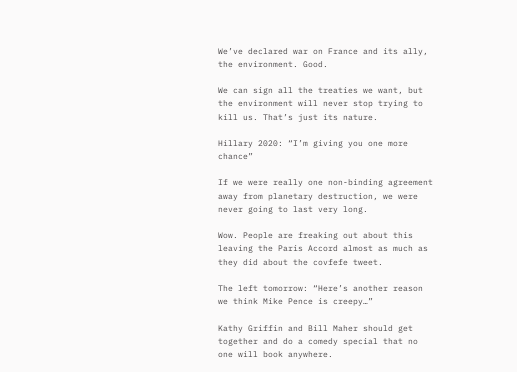We’ve declared war on France and its ally, the environment. Good.

We can sign all the treaties we want, but the environment will never stop trying to kill us. That’s just its nature.

Hillary 2020: “I’m giving you one more chance”

If we were really one non-binding agreement away from planetary destruction, we were never going to last very long.

Wow. People are freaking out about this leaving the Paris Accord almost as much as they did about the covfefe tweet.

The left tomorrow: “Here’s another reason we think Mike Pence is creepy…”

Kathy Griffin and Bill Maher should get together and do a comedy special that no one will book anywhere.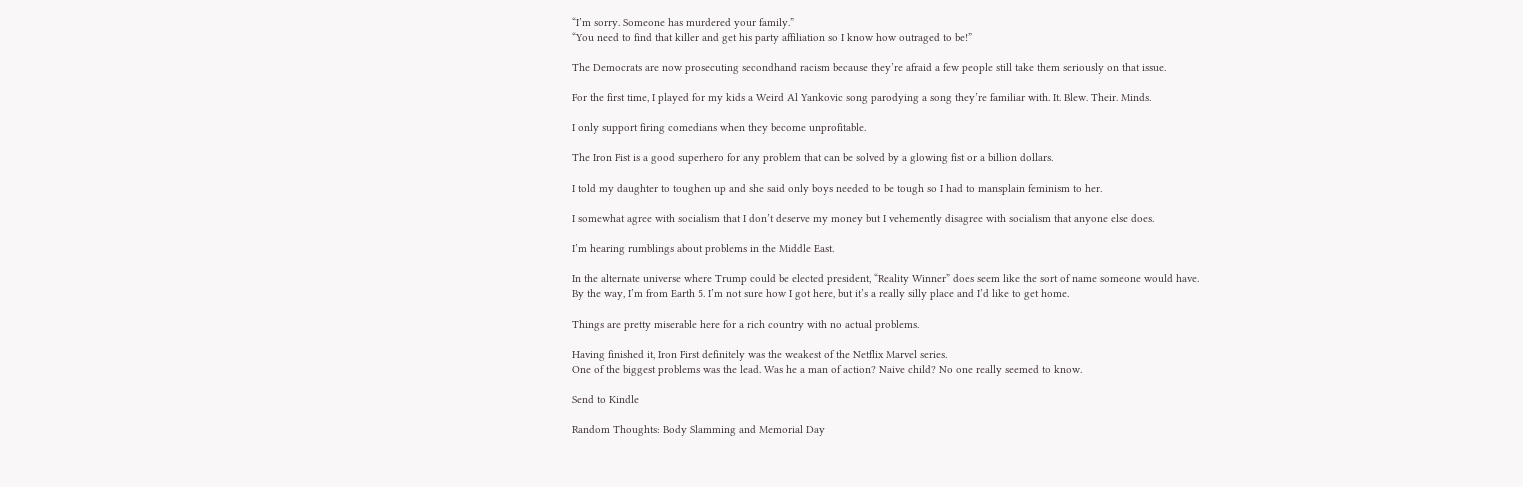“I’m sorry. Someone has murdered your family.”
“You need to find that killer and get his party affiliation so I know how outraged to be!”

The Democrats are now prosecuting secondhand racism because they’re afraid a few people still take them seriously on that issue.

For the first time, I played for my kids a Weird Al Yankovic song parodying a song they’re familiar with. It. Blew. Their. Minds.

I only support firing comedians when they become unprofitable.

The Iron Fist is a good superhero for any problem that can be solved by a glowing fist or a billion dollars.

I told my daughter to toughen up and she said only boys needed to be tough so I had to mansplain feminism to her.

I somewhat agree with socialism that I don’t deserve my money but I vehemently disagree with socialism that anyone else does.

I’m hearing rumblings about problems in the Middle East.

In the alternate universe where Trump could be elected president, “Reality Winner” does seem like the sort of name someone would have.
By the way, I’m from Earth 5. I’m not sure how I got here, but it’s a really silly place and I’d like to get home.

Things are pretty miserable here for a rich country with no actual problems.

Having finished it, Iron First definitely was the weakest of the Netflix Marvel series.
One of the biggest problems was the lead. Was he a man of action? Naive child? No one really seemed to know.

Send to Kindle

Random Thoughts: Body Slamming and Memorial Day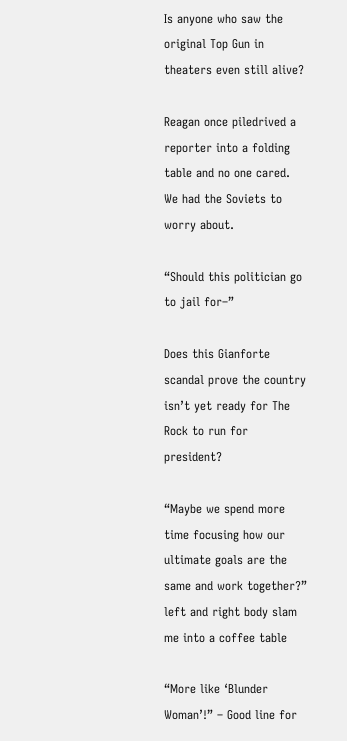Is anyone who saw the original Top Gun in theaters even still alive?

Reagan once piledrived a reporter into a folding table and no one cared. We had the Soviets to worry about.

“Should this politician go to jail for–”

Does this Gianforte scandal prove the country isn’t yet ready for The Rock to run for president?

“Maybe we spend more time focusing how our ultimate goals are the same and work together?”
left and right body slam me into a coffee table

“More like ‘Blunder Woman’!” – Good line for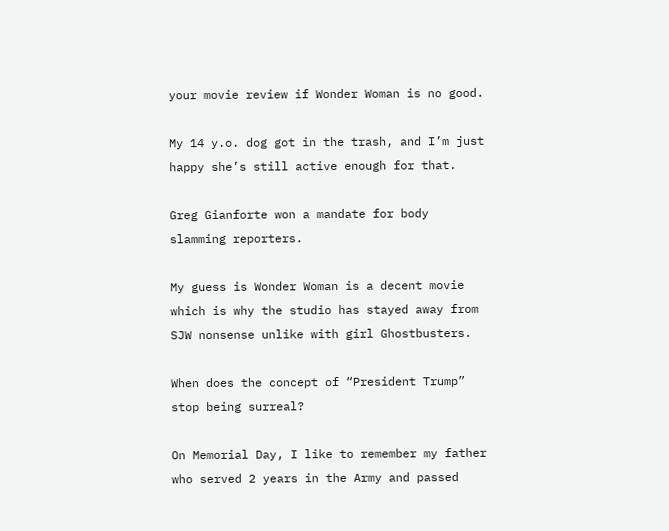your movie review if Wonder Woman is no good.

My 14 y.o. dog got in the trash, and I’m just happy she’s still active enough for that.

Greg Gianforte won a mandate for body slamming reporters.

My guess is Wonder Woman is a decent movie which is why the studio has stayed away from SJW nonsense unlike with girl Ghostbusters.

When does the concept of “President Trump” stop being surreal?

On Memorial Day, I like to remember my father who served 2 years in the Army and passed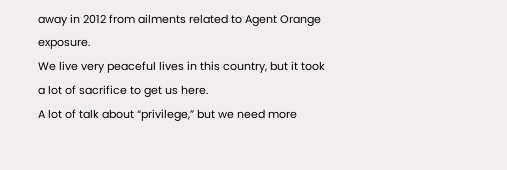away in 2012 from ailments related to Agent Orange exposure.
We live very peaceful lives in this country, but it took a lot of sacrifice to get us here.
A lot of talk about “privilege,” but we need more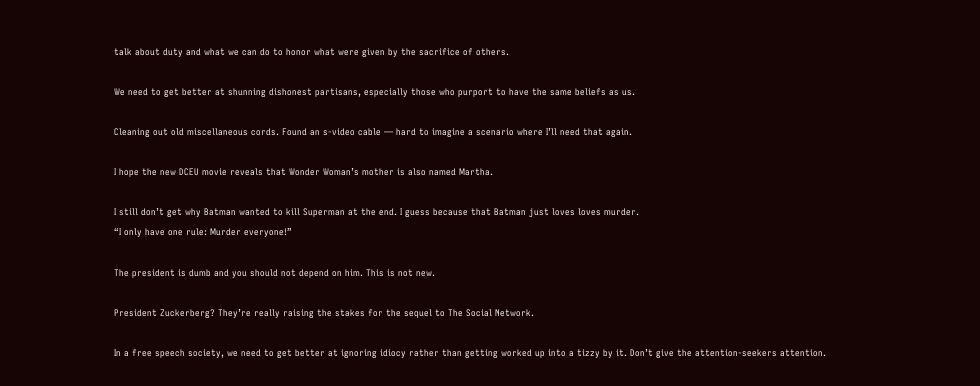talk about duty and what we can do to honor what were given by the sacrifice of others.

We need to get better at shunning dishonest partisans, especially those who purport to have the same beliefs as us.

Cleaning out old miscellaneous cords. Found an s-video cable — hard to imagine a scenario where I’ll need that again.

I hope the new DCEU movie reveals that Wonder Woman’s mother is also named Martha.

I still don’t get why Batman wanted to kill Superman at the end. I guess because that Batman just loves loves murder.
“I only have one rule: Murder everyone!”

The president is dumb and you should not depend on him. This is not new.

President Zuckerberg? They’re really raising the stakes for the sequel to The Social Network.

In a free speech society, we need to get better at ignoring idiocy rather than getting worked up into a tizzy by it. Don’t give the attention-seekers attention.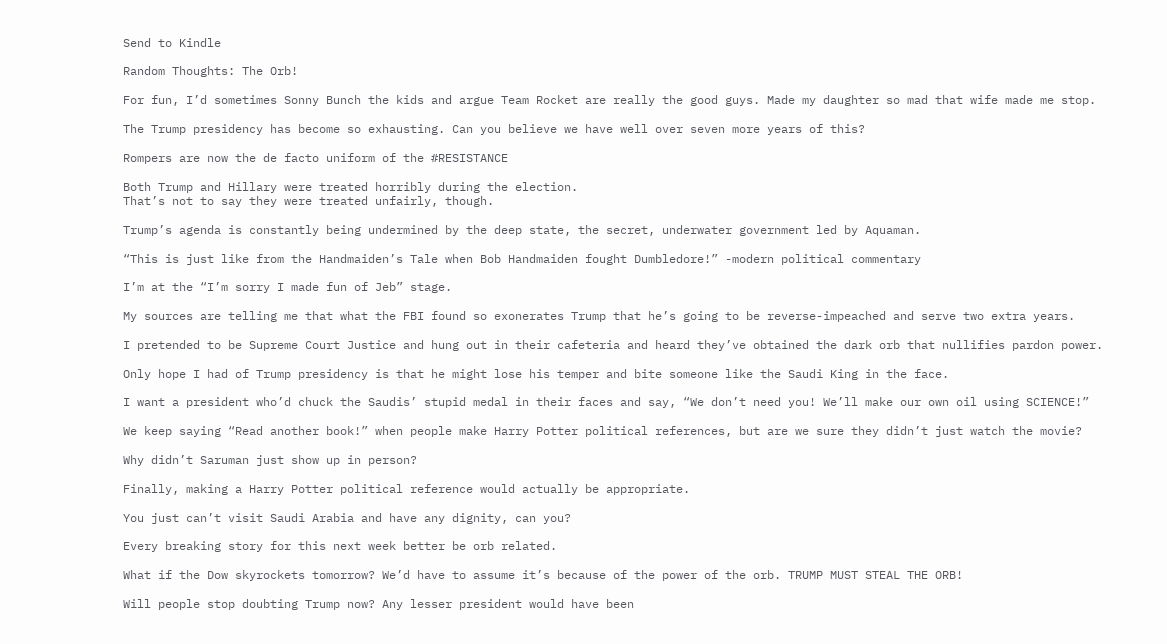Send to Kindle

Random Thoughts: The Orb!

For fun, I’d sometimes Sonny Bunch the kids and argue Team Rocket are really the good guys. Made my daughter so mad that wife made me stop.

The Trump presidency has become so exhausting. Can you believe we have well over seven more years of this?

Rompers are now the de facto uniform of the #RESISTANCE

Both Trump and Hillary were treated horribly during the election.
That’s not to say they were treated unfairly, though.

Trump’s agenda is constantly being undermined by the deep state, the secret, underwater government led by Aquaman.

“This is just like from the Handmaiden’s Tale when Bob Handmaiden fought Dumbledore!” -modern political commentary

I’m at the “I’m sorry I made fun of Jeb” stage.

My sources are telling me that what the FBI found so exonerates Trump that he’s going to be reverse-impeached and serve two extra years.

I pretended to be Supreme Court Justice and hung out in their cafeteria and heard they’ve obtained the dark orb that nullifies pardon power.

Only hope I had of Trump presidency is that he might lose his temper and bite someone like the Saudi King in the face.

I want a president who’d chuck the Saudis’ stupid medal in their faces and say, “We don’t need you! We’ll make our own oil using SCIENCE!”

We keep saying “Read another book!” when people make Harry Potter political references, but are we sure they didn’t just watch the movie?

Why didn’t Saruman just show up in person?

Finally, making a Harry Potter political reference would actually be appropriate.

You just can’t visit Saudi Arabia and have any dignity, can you?

Every breaking story for this next week better be orb related.

What if the Dow skyrockets tomorrow? We’d have to assume it’s because of the power of the orb. TRUMP MUST STEAL THE ORB!

Will people stop doubting Trump now? Any lesser president would have been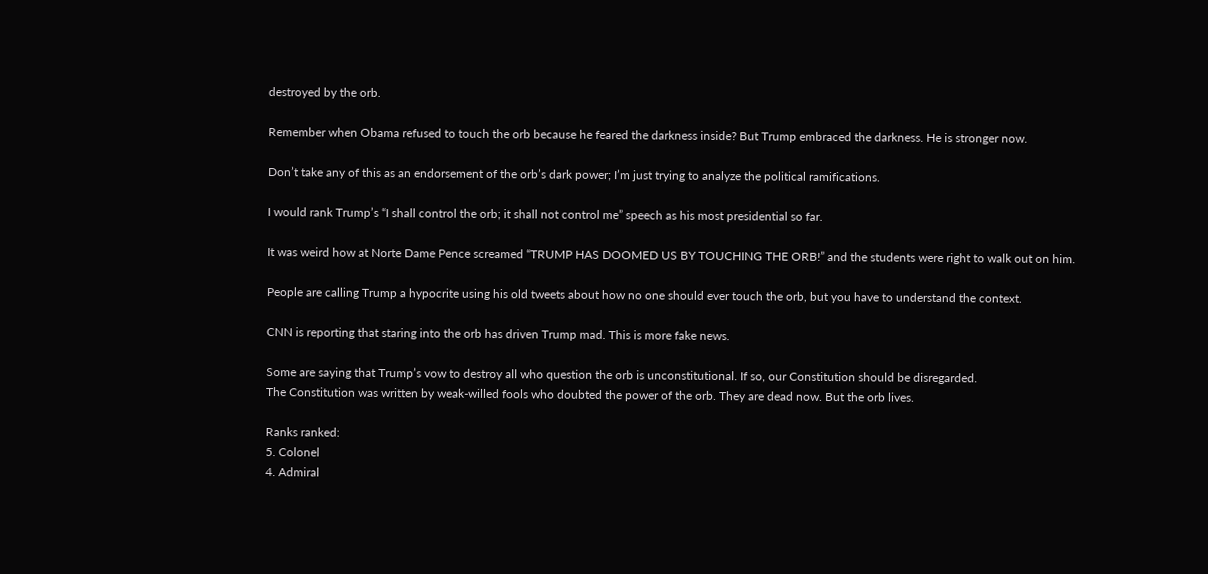destroyed by the orb.

Remember when Obama refused to touch the orb because he feared the darkness inside? But Trump embraced the darkness. He is stronger now.

Don’t take any of this as an endorsement of the orb’s dark power; I’m just trying to analyze the political ramifications.

I would rank Trump’s “I shall control the orb; it shall not control me” speech as his most presidential so far.

It was weird how at Norte Dame Pence screamed “TRUMP HAS DOOMED US BY TOUCHING THE ORB!” and the students were right to walk out on him.

People are calling Trump a hypocrite using his old tweets about how no one should ever touch the orb, but you have to understand the context.

CNN is reporting that staring into the orb has driven Trump mad. This is more fake news.

Some are saying that Trump’s vow to destroy all who question the orb is unconstitutional. If so, our Constitution should be disregarded.
The Constitution was written by weak-willed fools who doubted the power of the orb. They are dead now. But the orb lives.

Ranks ranked:
5. Colonel
4. Admiral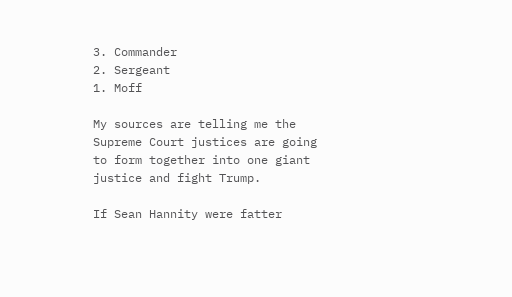3. Commander
2. Sergeant
1. Moff

My sources are telling me the Supreme Court justices are going to form together into one giant justice and fight Trump.

If Sean Hannity were fatter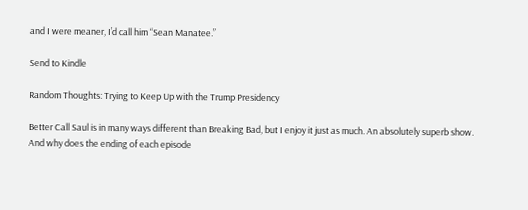and I were meaner, I’d call him “Sean Manatee.”

Send to Kindle

Random Thoughts: Trying to Keep Up with the Trump Presidency

Better Call Saul is in many ways different than Breaking Bad, but I enjoy it just as much. An absolutely superb show.
And why does the ending of each episode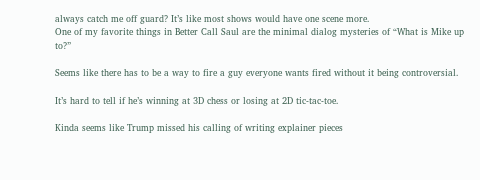always catch me off guard? It’s like most shows would have one scene more.
One of my favorite things in Better Call Saul are the minimal dialog mysteries of “What is Mike up to?”

Seems like there has to be a way to fire a guy everyone wants fired without it being controversial.

It’s hard to tell if he’s winning at 3D chess or losing at 2D tic-tac-toe.

Kinda seems like Trump missed his calling of writing explainer pieces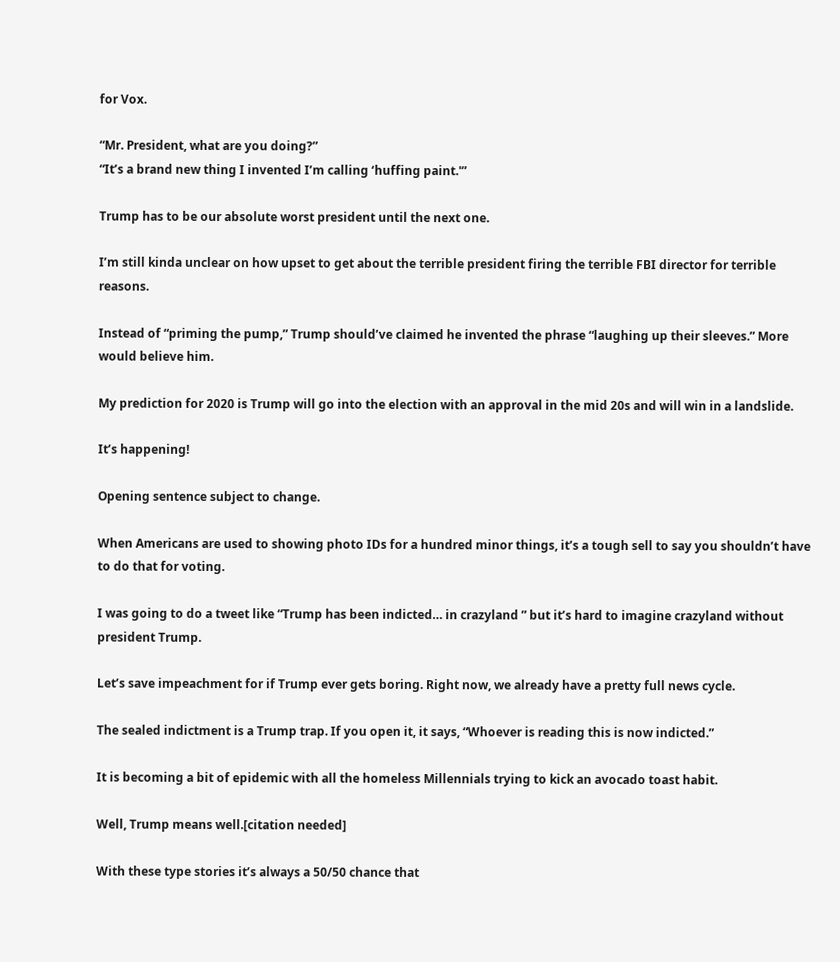for Vox.

“Mr. President, what are you doing?”
“It’s a brand new thing I invented I’m calling ‘huffing paint.'”

Trump has to be our absolute worst president until the next one.

I’m still kinda unclear on how upset to get about the terrible president firing the terrible FBI director for terrible reasons.

Instead of “priming the pump,” Trump should’ve claimed he invented the phrase “laughing up their sleeves.” More would believe him.

My prediction for 2020 is Trump will go into the election with an approval in the mid 20s and will win in a landslide.

It’s happening!

Opening sentence subject to change.

When Americans are used to showing photo IDs for a hundred minor things, it’s a tough sell to say you shouldn’t have to do that for voting.

I was going to do a tweet like “Trump has been indicted… in crazyland ” but it’s hard to imagine crazyland without president Trump.

Let’s save impeachment for if Trump ever gets boring. Right now, we already have a pretty full news cycle.

The sealed indictment is a Trump trap. If you open it, it says, “Whoever is reading this is now indicted.”

It is becoming a bit of epidemic with all the homeless Millennials trying to kick an avocado toast habit.

Well, Trump means well.[citation needed]

With these type stories it’s always a 50/50 chance that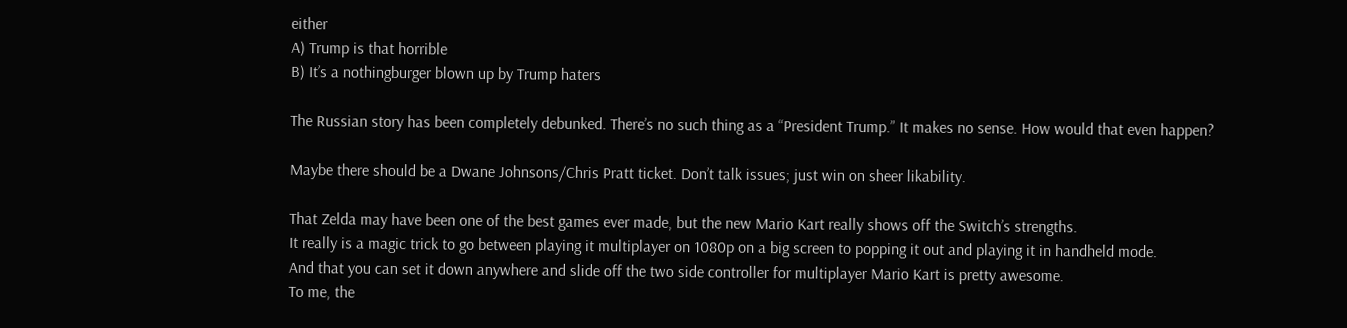either
A) Trump is that horrible
B) It’s a nothingburger blown up by Trump haters

The Russian story has been completely debunked. There’s no such thing as a “President Trump.” It makes no sense. How would that even happen?

Maybe there should be a Dwane Johnsons/Chris Pratt ticket. Don’t talk issues; just win on sheer likability.

That Zelda may have been one of the best games ever made, but the new Mario Kart really shows off the Switch’s strengths.
It really is a magic trick to go between playing it multiplayer on 1080p on a big screen to popping it out and playing it in handheld mode.
And that you can set it down anywhere and slide off the two side controller for multiplayer Mario Kart is pretty awesome.
To me, the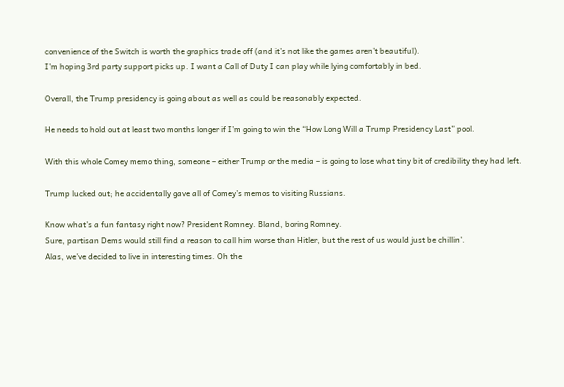convenience of the Switch is worth the graphics trade off (and it’s not like the games aren’t beautiful).
I’m hoping 3rd party support picks up. I want a Call of Duty I can play while lying comfortably in bed.

Overall, the Trump presidency is going about as well as could be reasonably expected.

He needs to hold out at least two months longer if I’m going to win the “How Long Will a Trump Presidency Last” pool.

With this whole Comey memo thing, someone – either Trump or the media – is going to lose what tiny bit of credibility they had left.

Trump lucked out; he accidentally gave all of Comey’s memos to visiting Russians.

Know what’s a fun fantasy right now? President Romney. Bland, boring Romney.
Sure, partisan Dems would still find a reason to call him worse than Hitler, but the rest of us would just be chillin’.
Alas, we’ve decided to live in interesting times. Oh the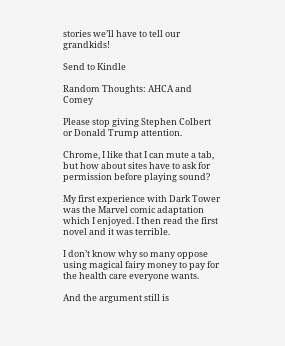stories we’ll have to tell our grandkids!

Send to Kindle

Random Thoughts: AHCA and Comey

Please stop giving Stephen Colbert or Donald Trump attention.

Chrome, I like that I can mute a tab, but how about sites have to ask for permission before playing sound?

My first experience with Dark Tower was the Marvel comic adaptation which I enjoyed. I then read the first novel and it was terrible.

I don’t know why so many oppose using magical fairy money to pay for the health care everyone wants.

And the argument still is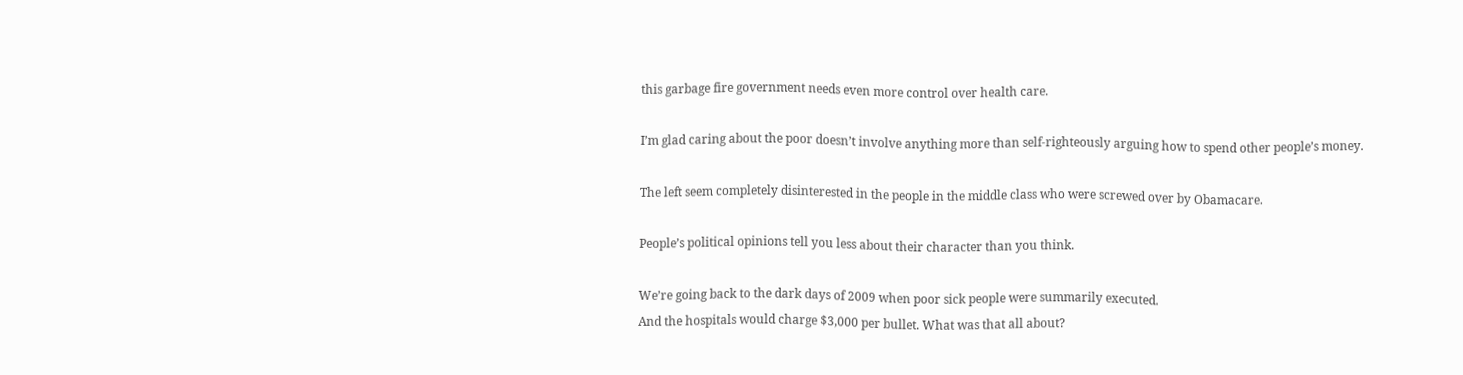this garbage fire government needs even more control over health care.

I’m glad caring about the poor doesn’t involve anything more than self-righteously arguing how to spend other people’s money.

The left seem completely disinterested in the people in the middle class who were screwed over by Obamacare.

People’s political opinions tell you less about their character than you think.

We’re going back to the dark days of 2009 when poor sick people were summarily executed.
And the hospitals would charge $3,000 per bullet. What was that all about?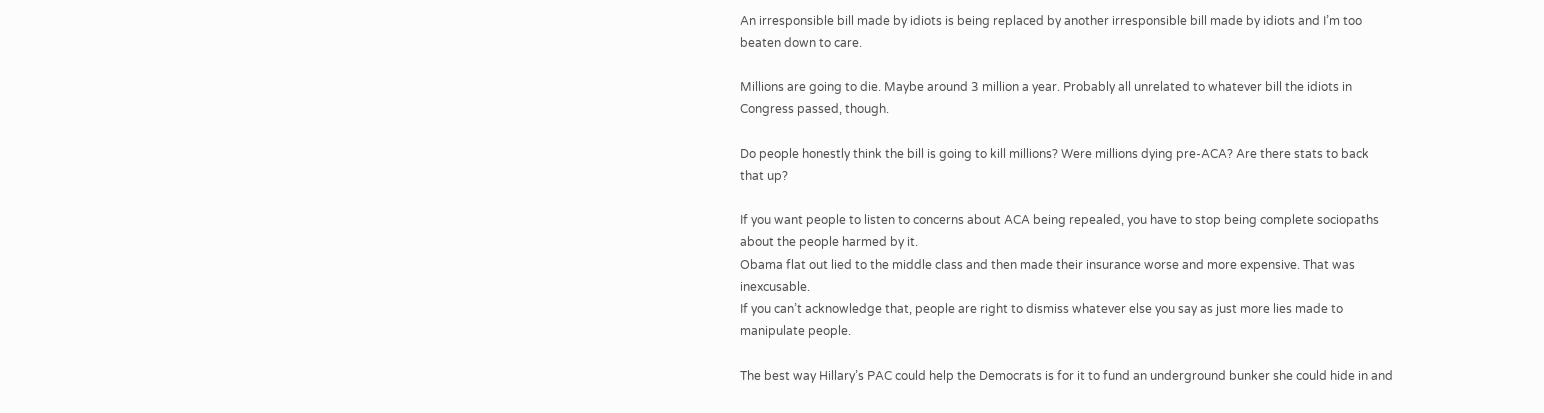An irresponsible bill made by idiots is being replaced by another irresponsible bill made by idiots and I’m too beaten down to care.

Millions are going to die. Maybe around 3 million a year. Probably all unrelated to whatever bill the idiots in Congress passed, though.

Do people honestly think the bill is going to kill millions? Were millions dying pre-ACA? Are there stats to back that up?

If you want people to listen to concerns about ACA being repealed, you have to stop being complete sociopaths about the people harmed by it.
Obama flat out lied to the middle class and then made their insurance worse and more expensive. That was inexcusable.
If you can’t acknowledge that, people are right to dismiss whatever else you say as just more lies made to manipulate people.

The best way Hillary’s PAC could help the Democrats is for it to fund an underground bunker she could hide in and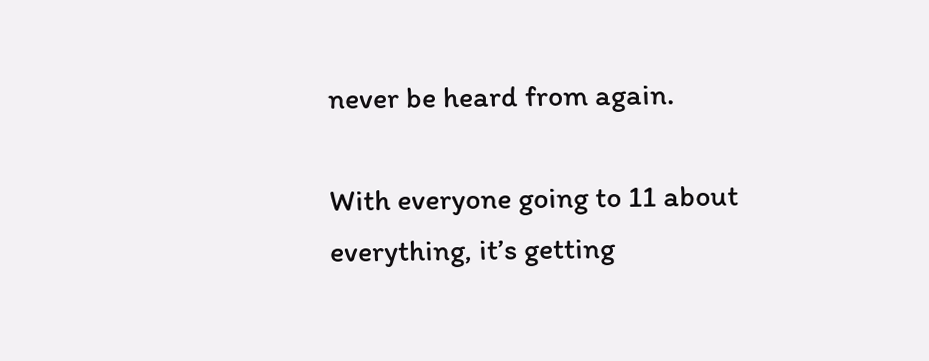never be heard from again.

With everyone going to 11 about everything, it’s getting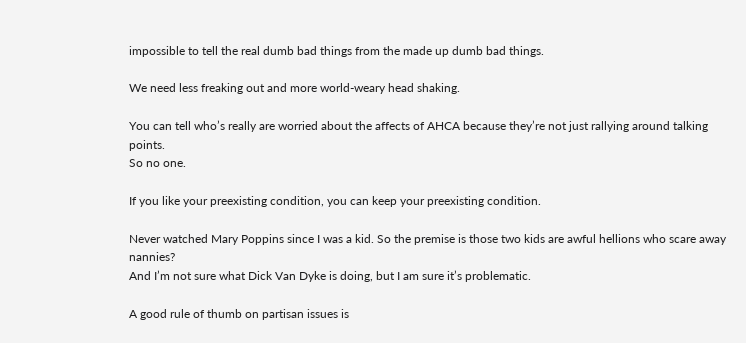impossible to tell the real dumb bad things from the made up dumb bad things.

We need less freaking out and more world-weary head shaking.

You can tell who’s really are worried about the affects of AHCA because they’re not just rallying around talking points.
So no one.

If you like your preexisting condition, you can keep your preexisting condition.

Never watched Mary Poppins since I was a kid. So the premise is those two kids are awful hellions who scare away nannies?
And I’m not sure what Dick Van Dyke is doing, but I am sure it’s problematic.

A good rule of thumb on partisan issues is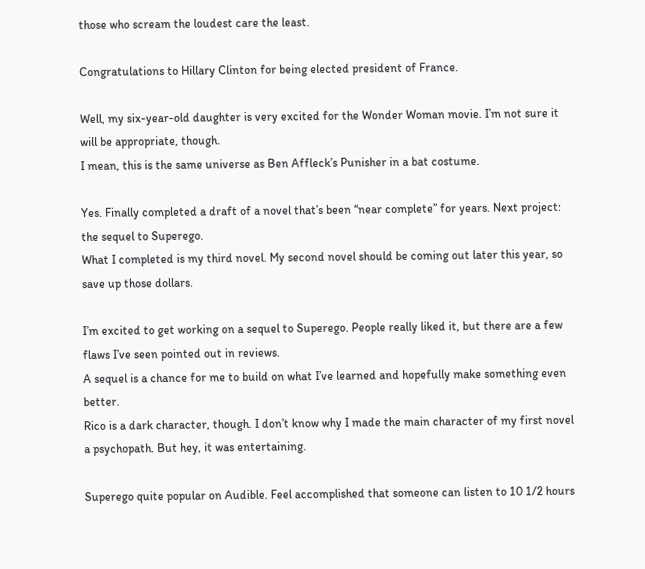those who scream the loudest care the least.

Congratulations to Hillary Clinton for being elected president of France.

Well, my six-year-old daughter is very excited for the Wonder Woman movie. I’m not sure it will be appropriate, though.
I mean, this is the same universe as Ben Affleck’s Punisher in a bat costume.

Yes. Finally completed a draft of a novel that’s been “near complete” for years. Next project: the sequel to Superego.
What I completed is my third novel. My second novel should be coming out later this year, so save up those dollars.

I’m excited to get working on a sequel to Superego. People really liked it, but there are a few flaws I’ve seen pointed out in reviews.
A sequel is a chance for me to build on what I’ve learned and hopefully make something even better.
Rico is a dark character, though. I don’t know why I made the main character of my first novel a psychopath. But hey, it was entertaining.

Superego quite popular on Audible. Feel accomplished that someone can listen to 10 1/2 hours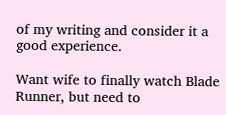of my writing and consider it a good experience.

Want wife to finally watch Blade Runner, but need to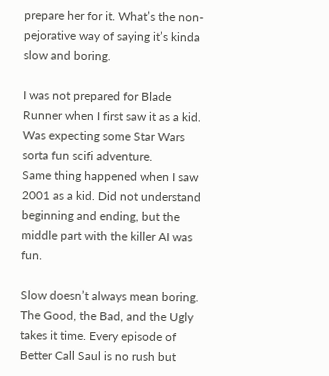prepare her for it. What’s the non-pejorative way of saying it’s kinda slow and boring.

I was not prepared for Blade Runner when I first saw it as a kid. Was expecting some Star Wars sorta fun scifi adventure.
Same thing happened when I saw 2001 as a kid. Did not understand beginning and ending, but the middle part with the killer AI was fun.

Slow doesn’t always mean boring. The Good, the Bad, and the Ugly takes it time. Every episode of Better Call Saul is no rush but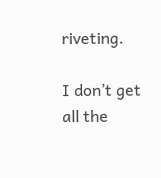riveting.

I don’t get all the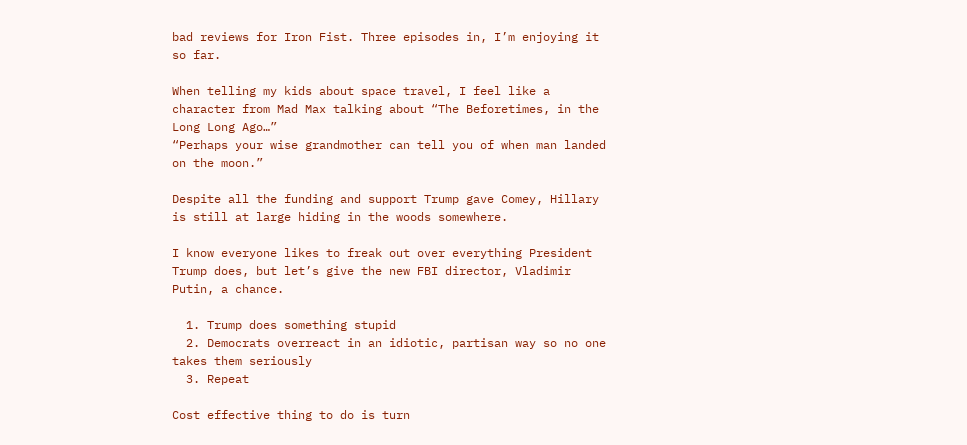bad reviews for Iron Fist. Three episodes in, I’m enjoying it so far.

When telling my kids about space travel, I feel like a character from Mad Max talking about “The Beforetimes, in the Long Long Ago…”
“Perhaps your wise grandmother can tell you of when man landed on the moon.”

Despite all the funding and support Trump gave Comey, Hillary is still at large hiding in the woods somewhere.

I know everyone likes to freak out over everything President Trump does, but let’s give the new FBI director, Vladimir Putin, a chance.

  1. Trump does something stupid
  2. Democrats overreact in an idiotic, partisan way so no one takes them seriously
  3. Repeat

Cost effective thing to do is turn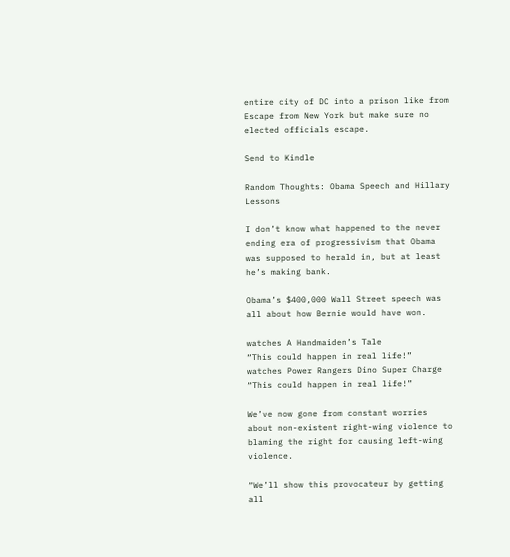entire city of DC into a prison like from Escape from New York but make sure no elected officials escape.

Send to Kindle

Random Thoughts: Obama Speech and Hillary Lessons

I don’t know what happened to the never ending era of progressivism that Obama was supposed to herald in, but at least he’s making bank.

Obama’s $400,000 Wall Street speech was all about how Bernie would have won.

watches A Handmaiden’s Tale
“This could happen in real life!”
watches Power Rangers Dino Super Charge
“This could happen in real life!”

We’ve now gone from constant worries about non-existent right-wing violence to blaming the right for causing left-wing violence.

“We’ll show this provocateur by getting all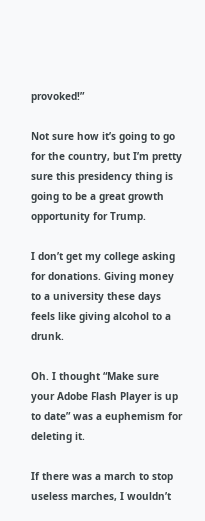provoked!”

Not sure how it’s going to go for the country, but I’m pretty sure this presidency thing is going to be a great growth opportunity for Trump.

I don’t get my college asking for donations. Giving money to a university these days feels like giving alcohol to a drunk.

Oh. I thought “Make sure your Adobe Flash Player is up to date” was a euphemism for deleting it.

If there was a march to stop useless marches, I wouldn’t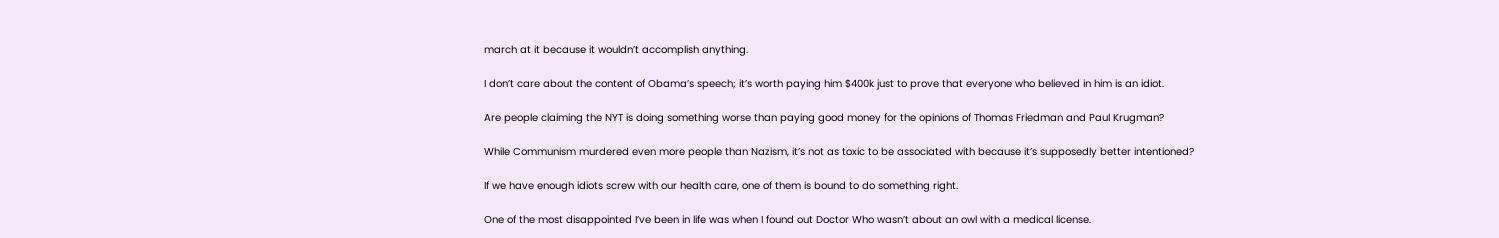march at it because it wouldn’t accomplish anything.

I don’t care about the content of Obama’s speech; it’s worth paying him $400k just to prove that everyone who believed in him is an idiot.

Are people claiming the NYT is doing something worse than paying good money for the opinions of Thomas Friedman and Paul Krugman?

While Communism murdered even more people than Nazism, it’s not as toxic to be associated with because it’s supposedly better intentioned?

If we have enough idiots screw with our health care, one of them is bound to do something right.

One of the most disappointed I’ve been in life was when I found out Doctor Who wasn’t about an owl with a medical license.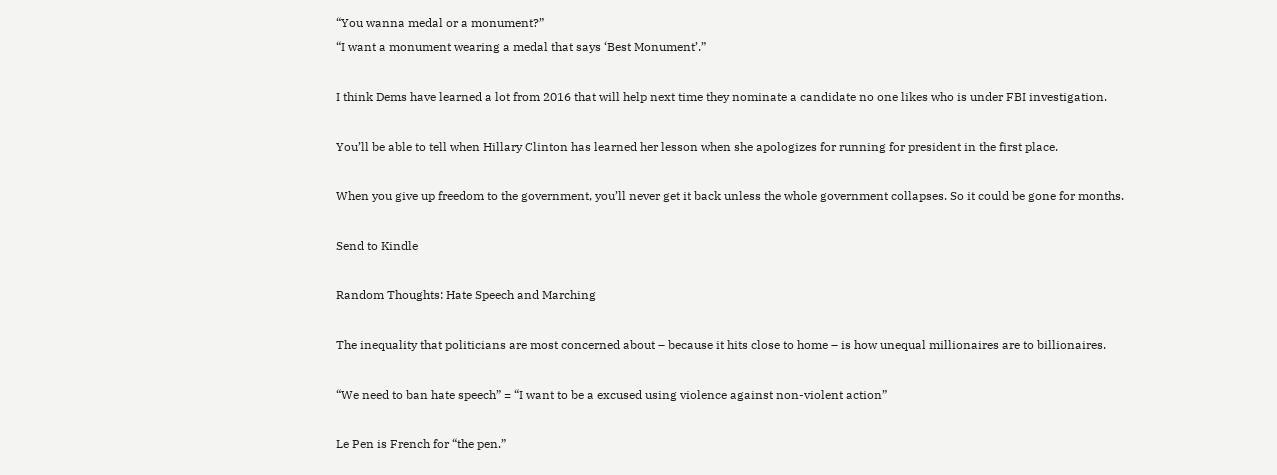“You wanna medal or a monument?”
“I want a monument wearing a medal that says ‘Best Monument’.”

I think Dems have learned a lot from 2016 that will help next time they nominate a candidate no one likes who is under FBI investigation.

You’ll be able to tell when Hillary Clinton has learned her lesson when she apologizes for running for president in the first place.

When you give up freedom to the government, you’ll never get it back unless the whole government collapses. So it could be gone for months.

Send to Kindle

Random Thoughts: Hate Speech and Marching

The inequality that politicians are most concerned about – because it hits close to home – is how unequal millionaires are to billionaires.

“We need to ban hate speech” = “I want to be a excused using violence against non-violent action”

Le Pen is French for “the pen.”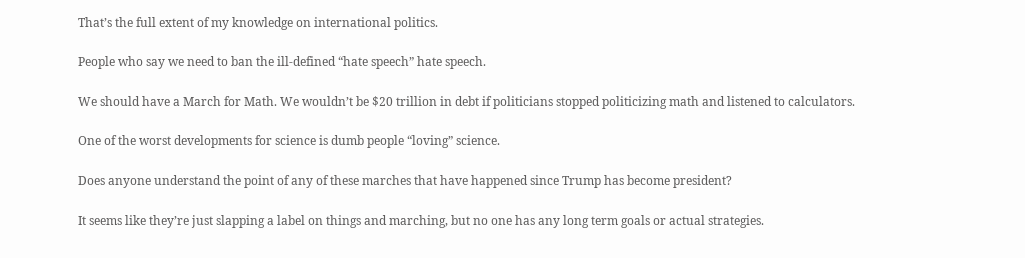That’s the full extent of my knowledge on international politics.

People who say we need to ban the ill-defined “hate speech” hate speech.

We should have a March for Math. We wouldn’t be $20 trillion in debt if politicians stopped politicizing math and listened to calculators.

One of the worst developments for science is dumb people “loving” science.

Does anyone understand the point of any of these marches that have happened since Trump has become president?

It seems like they’re just slapping a label on things and marching, but no one has any long term goals or actual strategies.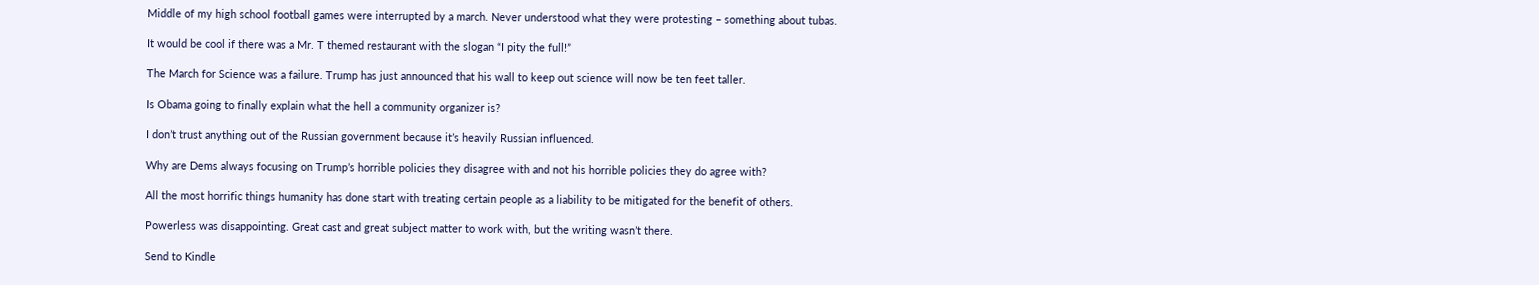Middle of my high school football games were interrupted by a march. Never understood what they were protesting – something about tubas.

It would be cool if there was a Mr. T themed restaurant with the slogan “I pity the full!”

The March for Science was a failure. Trump has just announced that his wall to keep out science will now be ten feet taller.

Is Obama going to finally explain what the hell a community organizer is?

I don’t trust anything out of the Russian government because it’s heavily Russian influenced.

Why are Dems always focusing on Trump’s horrible policies they disagree with and not his horrible policies they do agree with?

All the most horrific things humanity has done start with treating certain people as a liability to be mitigated for the benefit of others.

Powerless was disappointing. Great cast and great subject matter to work with, but the writing wasn’t there.

Send to Kindle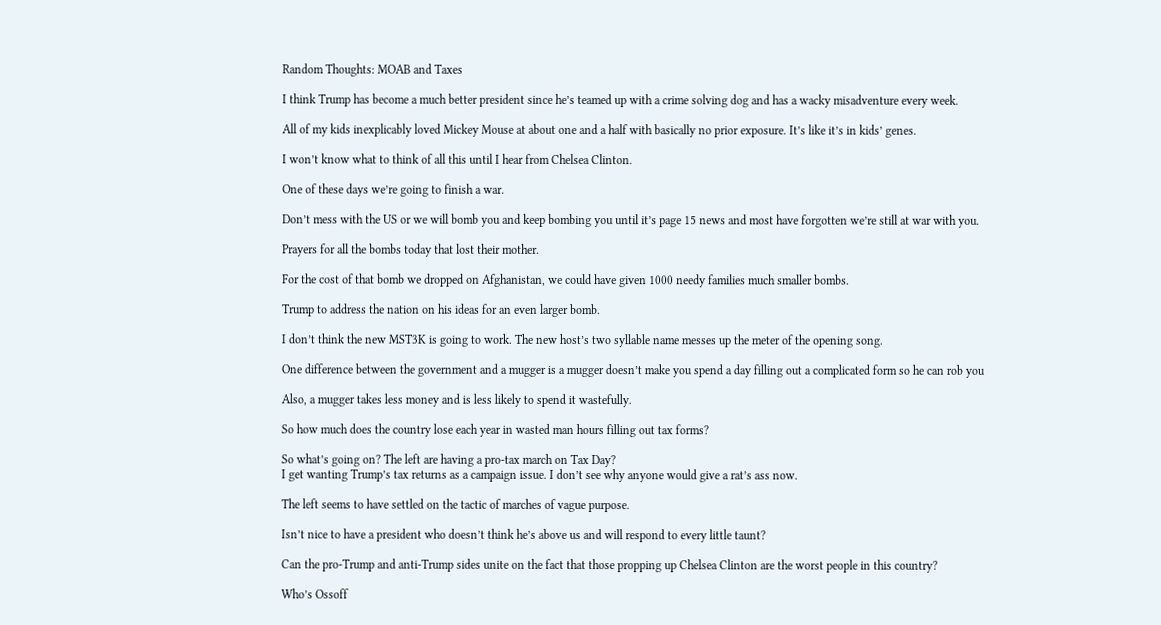Random Thoughts: MOAB and Taxes

I think Trump has become a much better president since he’s teamed up with a crime solving dog and has a wacky misadventure every week.

All of my kids inexplicably loved Mickey Mouse at about one and a half with basically no prior exposure. It’s like it’s in kids’ genes.

I won’t know what to think of all this until I hear from Chelsea Clinton.

One of these days we’re going to finish a war.

Don’t mess with the US or we will bomb you and keep bombing you until it’s page 15 news and most have forgotten we’re still at war with you.

Prayers for all the bombs today that lost their mother.

For the cost of that bomb we dropped on Afghanistan, we could have given 1000 needy families much smaller bombs.

Trump to address the nation on his ideas for an even larger bomb.

I don’t think the new MST3K is going to work. The new host’s two syllable name messes up the meter of the opening song.

One difference between the government and a mugger is a mugger doesn’t make you spend a day filling out a complicated form so he can rob you

Also, a mugger takes less money and is less likely to spend it wastefully.

So how much does the country lose each year in wasted man hours filling out tax forms?

So what’s going on? The left are having a pro-tax march on Tax Day?
I get wanting Trump’s tax returns as a campaign issue. I don’t see why anyone would give a rat’s ass now.

The left seems to have settled on the tactic of marches of vague purpose.

Isn’t nice to have a president who doesn’t think he’s above us and will respond to every little taunt?

Can the pro-Trump and anti-Trump sides unite on the fact that those propping up Chelsea Clinton are the worst people in this country?

Who’s Ossoff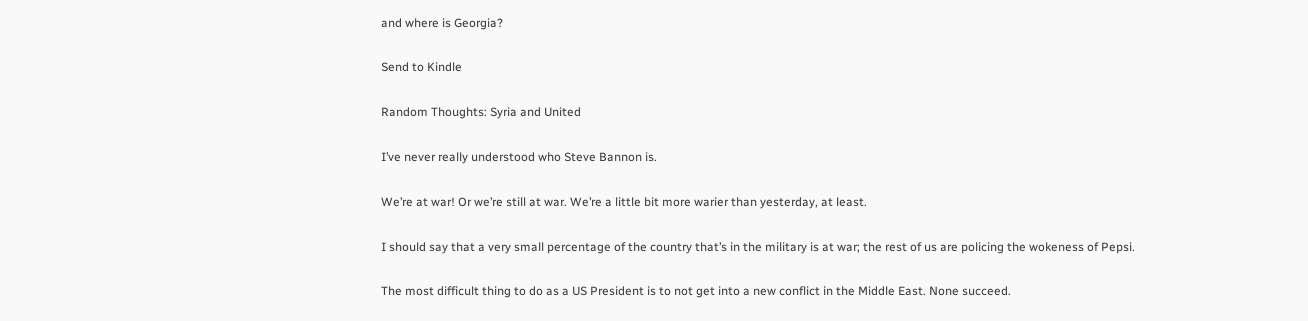and where is Georgia?

Send to Kindle

Random Thoughts: Syria and United

I’ve never really understood who Steve Bannon is.

We’re at war! Or we’re still at war. We’re a little bit more warier than yesterday, at least.

I should say that a very small percentage of the country that’s in the military is at war; the rest of us are policing the wokeness of Pepsi.

The most difficult thing to do as a US President is to not get into a new conflict in the Middle East. None succeed.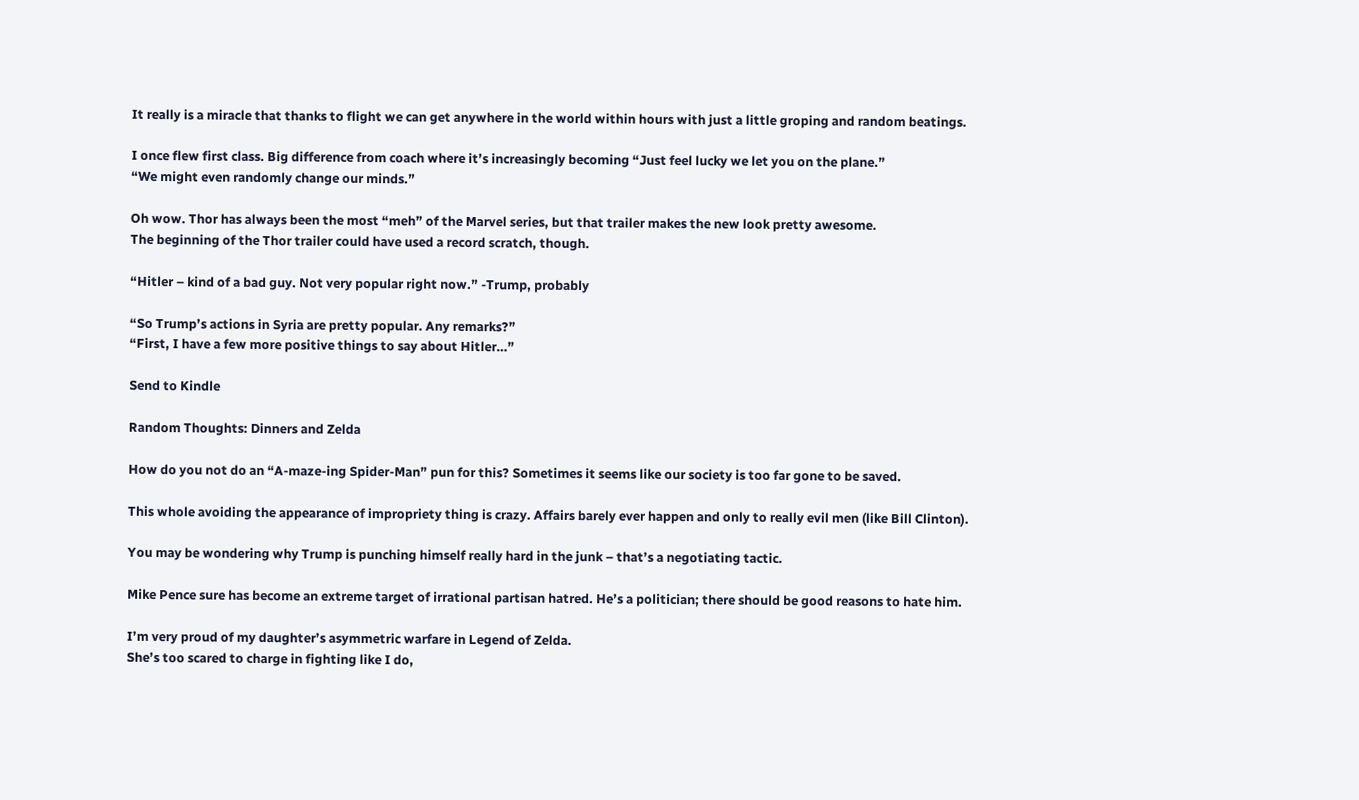It really is a miracle that thanks to flight we can get anywhere in the world within hours with just a little groping and random beatings.

I once flew first class. Big difference from coach where it’s increasingly becoming “Just feel lucky we let you on the plane.”
“We might even randomly change our minds.”

Oh wow. Thor has always been the most “meh” of the Marvel series, but that trailer makes the new look pretty awesome.
The beginning of the Thor trailer could have used a record scratch, though.

“Hitler – kind of a bad guy. Not very popular right now.” -Trump, probably

“So Trump’s actions in Syria are pretty popular. Any remarks?”
“First, I have a few more positive things to say about Hitler…”

Send to Kindle

Random Thoughts: Dinners and Zelda

How do you not do an “A-maze-ing Spider-Man” pun for this? Sometimes it seems like our society is too far gone to be saved.

This whole avoiding the appearance of impropriety thing is crazy. Affairs barely ever happen and only to really evil men (like Bill Clinton).

You may be wondering why Trump is punching himself really hard in the junk – that’s a negotiating tactic.

Mike Pence sure has become an extreme target of irrational partisan hatred. He’s a politician; there should be good reasons to hate him.

I’m very proud of my daughter’s asymmetric warfare in Legend of Zelda.
She’s too scared to charge in fighting like I do,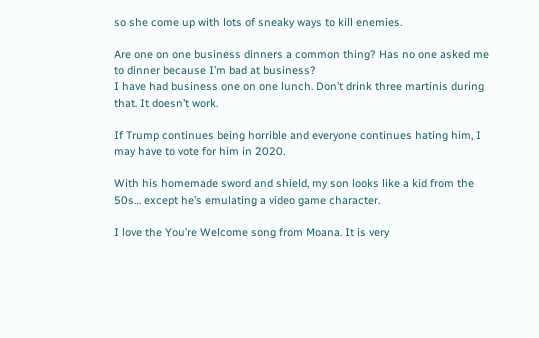so she come up with lots of sneaky ways to kill enemies.

Are one on one business dinners a common thing? Has no one asked me to dinner because I’m bad at business?
I have had business one on one lunch. Don’t drink three martinis during that. It doesn’t work.

If Trump continues being horrible and everyone continues hating him, I may have to vote for him in 2020.

With his homemade sword and shield, my son looks like a kid from the 50s… except he’s emulating a video game character.

I love the You’re Welcome song from Moana. It is very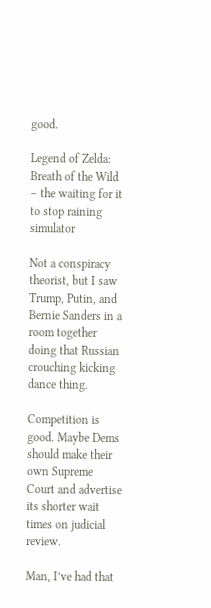good.

Legend of Zelda: Breath of the Wild – the waiting for it to stop raining simulator

Not a conspiracy theorist, but I saw Trump, Putin, and Bernie Sanders in a room together doing that Russian crouching kicking dance thing.

Competition is good. Maybe Dems should make their own Supreme Court and advertise its shorter wait times on judicial review.

Man, I’ve had that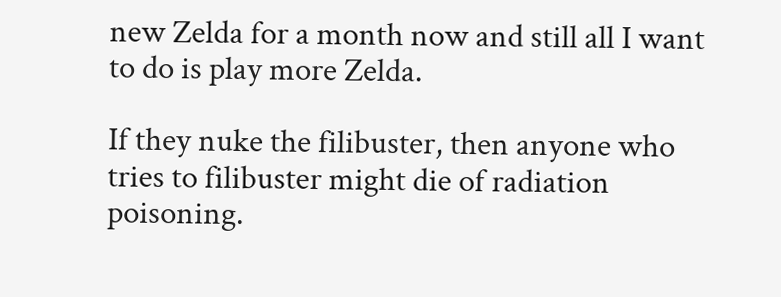new Zelda for a month now and still all I want to do is play more Zelda.

If they nuke the filibuster, then anyone who tries to filibuster might die of radiation poisoning.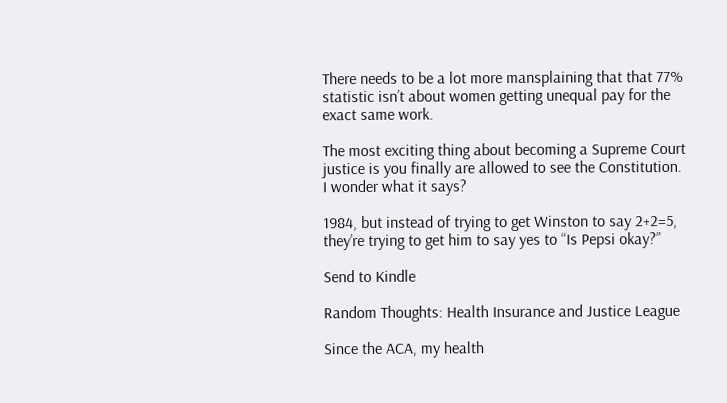There needs to be a lot more mansplaining that that 77% statistic isn’t about women getting unequal pay for the exact same work.

The most exciting thing about becoming a Supreme Court justice is you finally are allowed to see the Constitution. I wonder what it says?

1984, but instead of trying to get Winston to say 2+2=5, they’re trying to get him to say yes to “Is Pepsi okay?”

Send to Kindle

Random Thoughts: Health Insurance and Justice League

Since the ACA, my health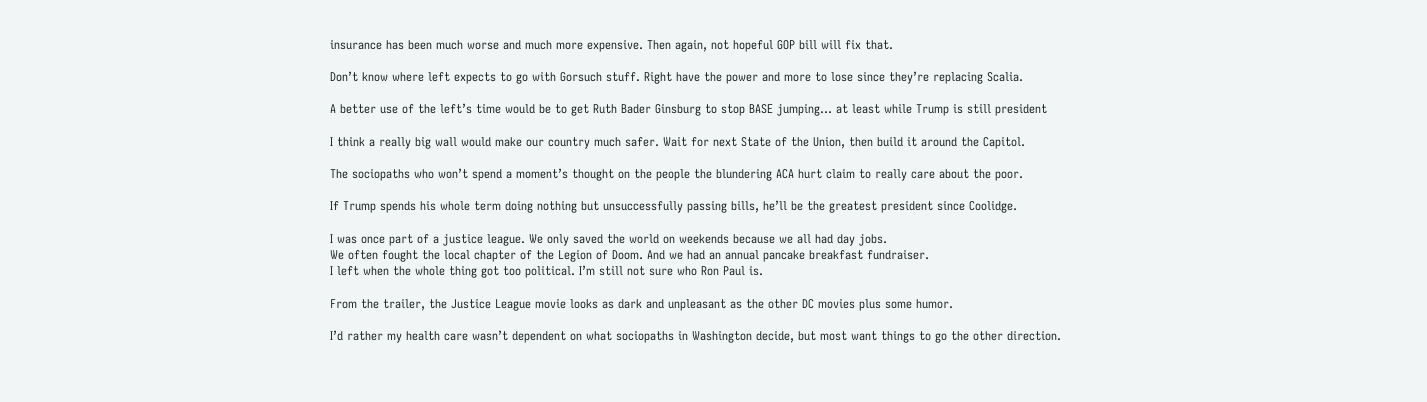insurance has been much worse and much more expensive. Then again, not hopeful GOP bill will fix that.

Don’t know where left expects to go with Gorsuch stuff. Right have the power and more to lose since they’re replacing Scalia.

A better use of the left’s time would be to get Ruth Bader Ginsburg to stop BASE jumping… at least while Trump is still president

I think a really big wall would make our country much safer. Wait for next State of the Union, then build it around the Capitol.

The sociopaths who won’t spend a moment’s thought on the people the blundering ACA hurt claim to really care about the poor.

If Trump spends his whole term doing nothing but unsuccessfully passing bills, he’ll be the greatest president since Coolidge.

I was once part of a justice league. We only saved the world on weekends because we all had day jobs.
We often fought the local chapter of the Legion of Doom. And we had an annual pancake breakfast fundraiser.
I left when the whole thing got too political. I’m still not sure who Ron Paul is.

From the trailer, the Justice League movie looks as dark and unpleasant as the other DC movies plus some humor.

I’d rather my health care wasn’t dependent on what sociopaths in Washington decide, but most want things to go the other direction.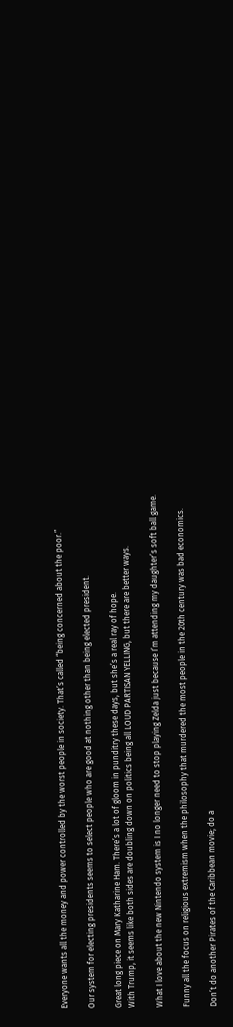Everyone wants all the money and power controlled by the worst people in society. That’s called “being concerned about the poor.”

Our system for electing presidents seems to select people who are good at nothing other than being elected president.

Great long piece on Mary Katharine Ham. There’s a lot of gloom in punditry these days, but she’s a real ray of hope.
With Trump, it seems like both sides are doubling down on politics being all LOUD PARTISAN YELLING, but there are better ways.

What I love about the new Nintendo system is I no longer need to stop playing Zelda just because I’m attending my daughter’s soft ball game.

Funny all the focus on religious extremism when the philosophy that murdered the most people in the 20th century was bad economics.

Don’t do another Pirates of the Caribbean movie; do a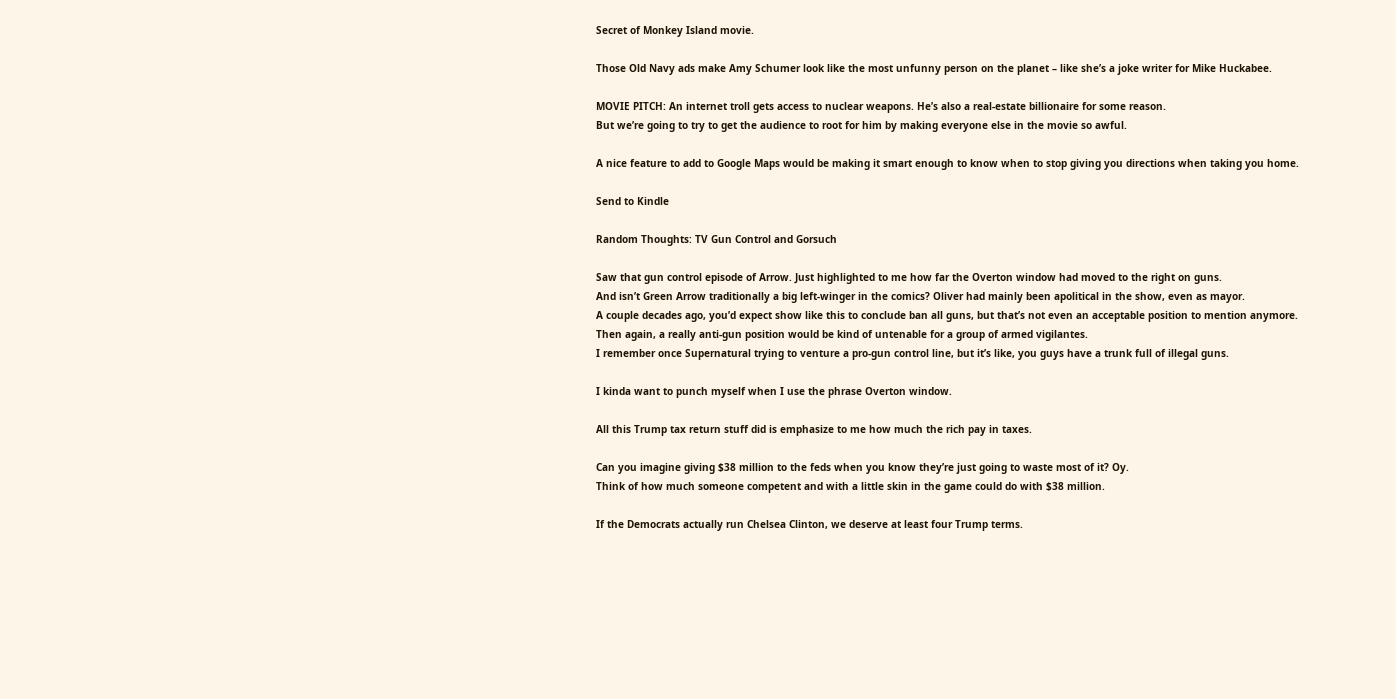Secret of Monkey Island movie.

Those Old Navy ads make Amy Schumer look like the most unfunny person on the planet – like she’s a joke writer for Mike Huckabee.

MOVIE PITCH: An internet troll gets access to nuclear weapons. He’s also a real-estate billionaire for some reason.
But we’re going to try to get the audience to root for him by making everyone else in the movie so awful.

A nice feature to add to Google Maps would be making it smart enough to know when to stop giving you directions when taking you home.

Send to Kindle

Random Thoughts: TV Gun Control and Gorsuch

Saw that gun control episode of Arrow. Just highlighted to me how far the Overton window had moved to the right on guns.
And isn’t Green Arrow traditionally a big left-winger in the comics? Oliver had mainly been apolitical in the show, even as mayor.
A couple decades ago, you’d expect show like this to conclude ban all guns, but that’s not even an acceptable position to mention anymore.
Then again, a really anti-gun position would be kind of untenable for a group of armed vigilantes.
I remember once Supernatural trying to venture a pro-gun control line, but it’s like, you guys have a trunk full of illegal guns.

I kinda want to punch myself when I use the phrase Overton window.

All this Trump tax return stuff did is emphasize to me how much the rich pay in taxes.

Can you imagine giving $38 million to the feds when you know they’re just going to waste most of it? Oy.
Think of how much someone competent and with a little skin in the game could do with $38 million.

If the Democrats actually run Chelsea Clinton, we deserve at least four Trump terms.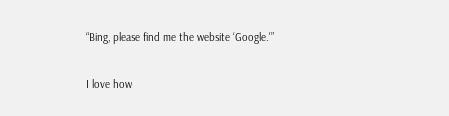“Bing, please find me the website ‘Google.'”

I love how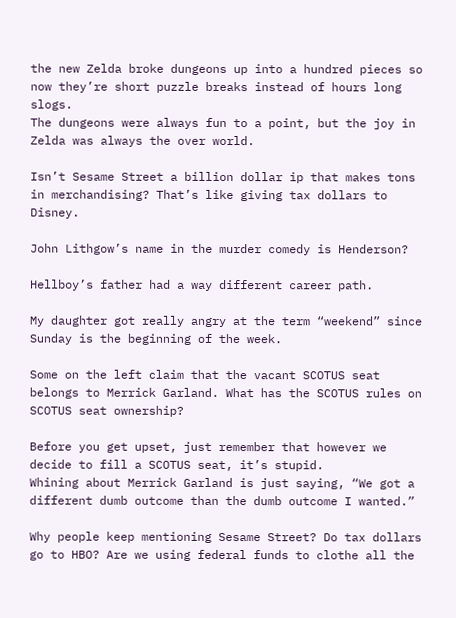the new Zelda broke dungeons up into a hundred pieces so now they’re short puzzle breaks instead of hours long slogs.
The dungeons were always fun to a point, but the joy in Zelda was always the over world.

Isn’t Sesame Street a billion dollar ip that makes tons in merchandising? That’s like giving tax dollars to Disney.

John Lithgow’s name in the murder comedy is Henderson?

Hellboy’s father had a way different career path.

My daughter got really angry at the term “weekend” since Sunday is the beginning of the week.

Some on the left claim that the vacant SCOTUS seat belongs to Merrick Garland. What has the SCOTUS rules on SCOTUS seat ownership?

Before you get upset, just remember that however we decide to fill a SCOTUS seat, it’s stupid.
Whining about Merrick Garland is just saying, “We got a different dumb outcome than the dumb outcome I wanted.”

Why people keep mentioning Sesame Street? Do tax dollars go to HBO? Are we using federal funds to clothe all the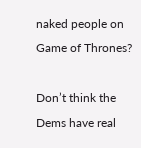naked people on Game of Thrones?

Don’t think the Dems have real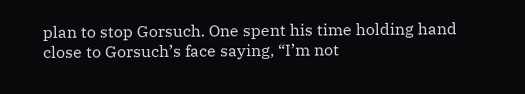plan to stop Gorsuch. One spent his time holding hand close to Gorsuch’s face saying, “I’m not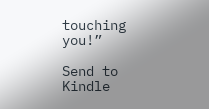touching you!”

Send to Kindle